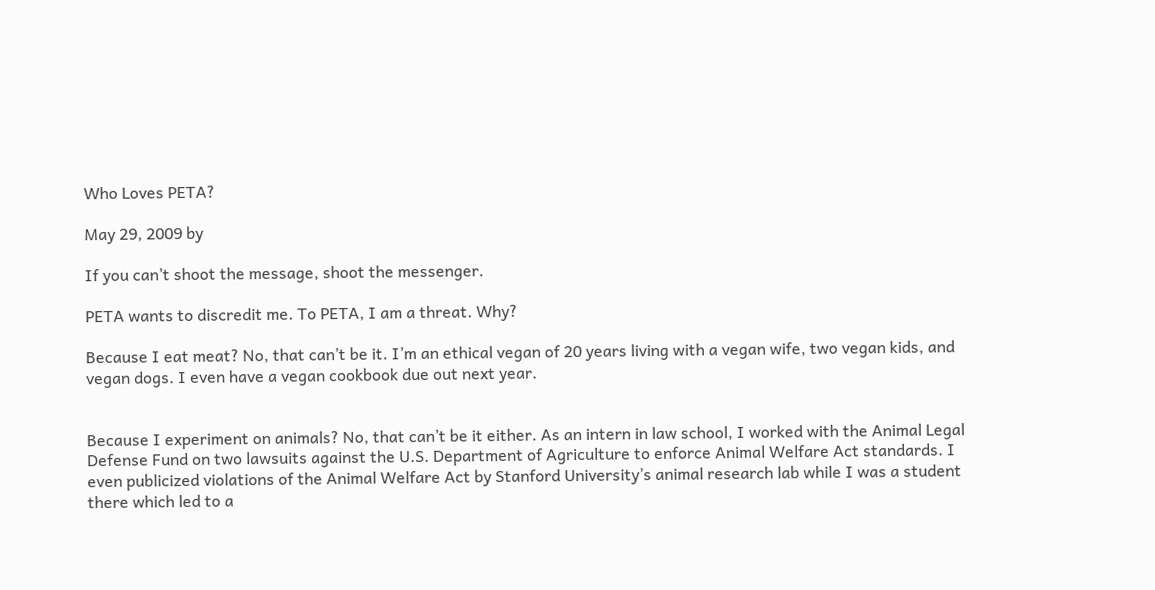Who Loves PETA?

May 29, 2009 by

If you can’t shoot the message, shoot the messenger.

PETA wants to discredit me. To PETA, I am a threat. Why?

Because I eat meat? No, that can’t be it. I’m an ethical vegan of 20 years living with a vegan wife, two vegan kids, and vegan dogs. I even have a vegan cookbook due out next year.


Because I experiment on animals? No, that can’t be it either. As an intern in law school, I worked with the Animal Legal Defense Fund on two lawsuits against the U.S. Department of Agriculture to enforce Animal Welfare Act standards. I even publicized violations of the Animal Welfare Act by Stanford University’s animal research lab while I was a student there which led to a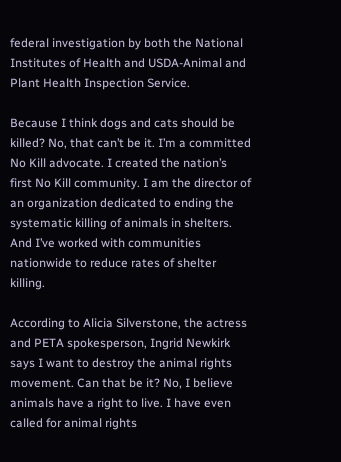federal investigation by both the National Institutes of Health and USDA-Animal and Plant Health Inspection Service.

Because I think dogs and cats should be killed? No, that can’t be it. I’m a committed No Kill advocate. I created the nation’s first No Kill community. I am the director of an organization dedicated to ending the systematic killing of animals in shelters. And I’ve worked with communities nationwide to reduce rates of shelter killing.

According to Alicia Silverstone, the actress and PETA spokesperson, Ingrid Newkirk says I want to destroy the animal rights movement. Can that be it? No, I believe animals have a right to live. I have even called for animal rights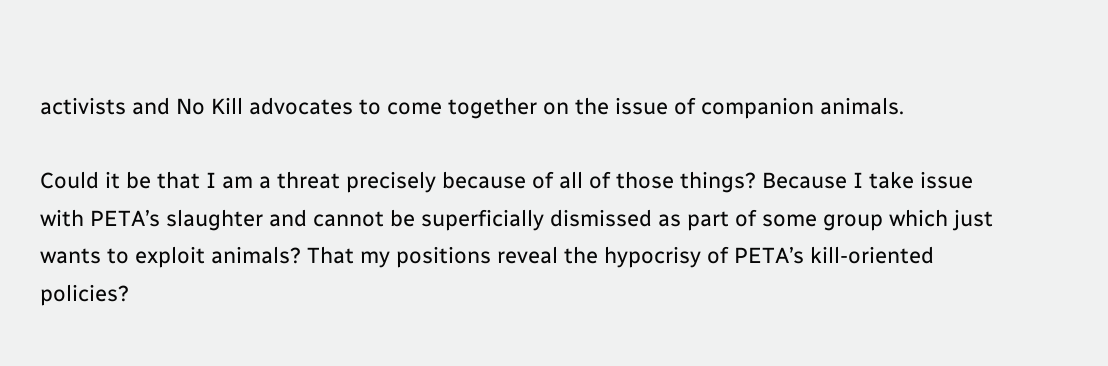activists and No Kill advocates to come together on the issue of companion animals.

Could it be that I am a threat precisely because of all of those things? Because I take issue with PETA’s slaughter and cannot be superficially dismissed as part of some group which just wants to exploit animals? That my positions reveal the hypocrisy of PETA’s kill-oriented policies?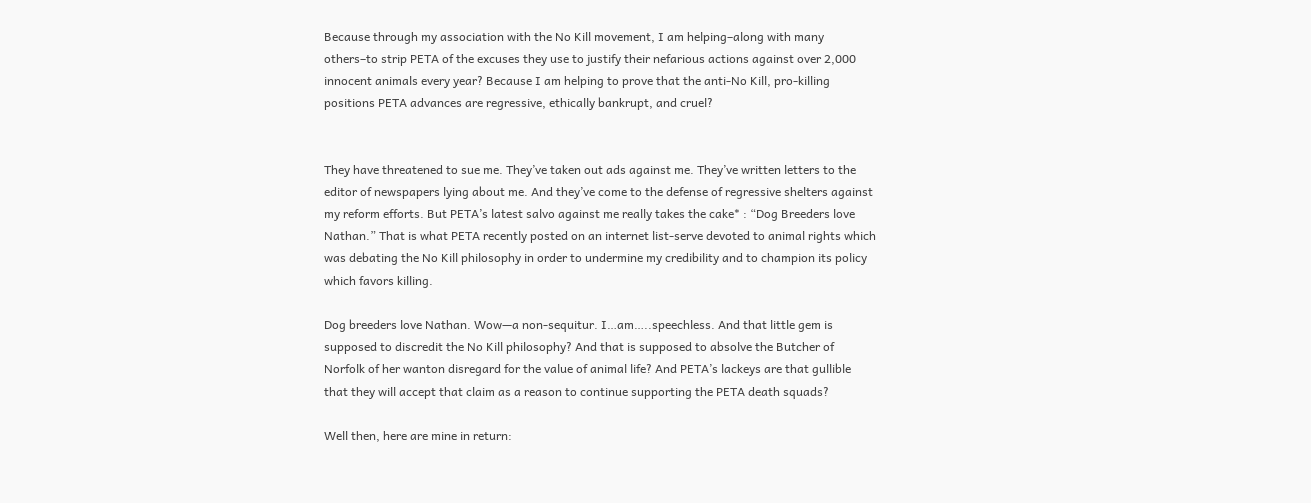Because through my association with the No Kill movement, I am helping–along with many others–to strip PETA of the excuses they use to justify their nefarious actions against over 2,000 innocent animals every year? Because I am helping to prove that the anti-No Kill, pro-killing positions PETA advances are regressive, ethically bankrupt, and cruel?


They have threatened to sue me. They’ve taken out ads against me. They’ve written letters to the editor of newspapers lying about me. And they’ve come to the defense of regressive shelters against my reform efforts. But PETA’s latest salvo against me really takes the cake* : “Dog Breeders love Nathan.” That is what PETA recently posted on an internet list-serve devoted to animal rights which was debating the No Kill philosophy in order to undermine my credibility and to champion its policy which favors killing.

Dog breeders love Nathan. Wow—a non-sequitur. I…am…..speechless. And that little gem is supposed to discredit the No Kill philosophy? And that is supposed to absolve the Butcher of Norfolk of her wanton disregard for the value of animal life? And PETA’s lackeys are that gullible that they will accept that claim as a reason to continue supporting the PETA death squads?

Well then, here are mine in return: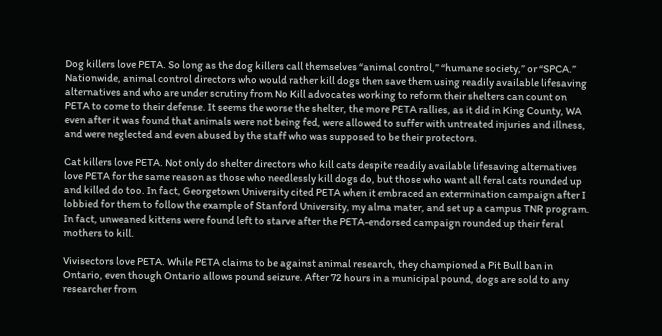Dog killers love PETA. So long as the dog killers call themselves “animal control,” “humane society,” or “SPCA.” Nationwide, animal control directors who would rather kill dogs then save them using readily available lifesaving alternatives and who are under scrutiny from No Kill advocates working to reform their shelters can count on PETA to come to their defense. It seems the worse the shelter, the more PETA rallies, as it did in King County, WA even after it was found that animals were not being fed, were allowed to suffer with untreated injuries and illness, and were neglected and even abused by the staff who was supposed to be their protectors.

Cat killers love PETA. Not only do shelter directors who kill cats despite readily available lifesaving alternatives love PETA for the same reason as those who needlessly kill dogs do, but those who want all feral cats rounded up and killed do too. In fact, Georgetown University cited PETA when it embraced an extermination campaign after I lobbied for them to follow the example of Stanford University, my alma mater, and set up a campus TNR program. In fact, unweaned kittens were found left to starve after the PETA-endorsed campaign rounded up their feral mothers to kill.

Vivisectors love PETA. While PETA claims to be against animal research, they championed a Pit Bull ban in Ontario, even though Ontario allows pound seizure. After 72 hours in a municipal pound, dogs are sold to any researcher from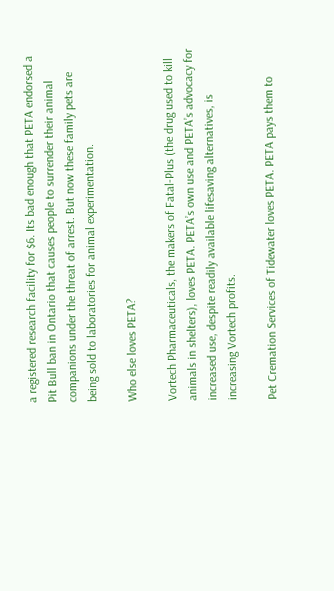a registered research facility for $6. Its bad enough that PETA endorsed a Pit Bull ban in Ontario that causes people to surrender their animal companions under the threat of arrest. But now these family pets are being sold to laboratories for animal experimentation.

Who else loves PETA?

Vortech Pharmaceuticals, the makers of Fatal-Plus (the drug used to kill animals in shelters), loves PETA. PETA’s own use and PETA’s advocacy for increased use, despite readily available lifesaving alternatives, is increasing Vortech profits.

Pet Cremation Services of Tidewater loves PETA. PETA pays them to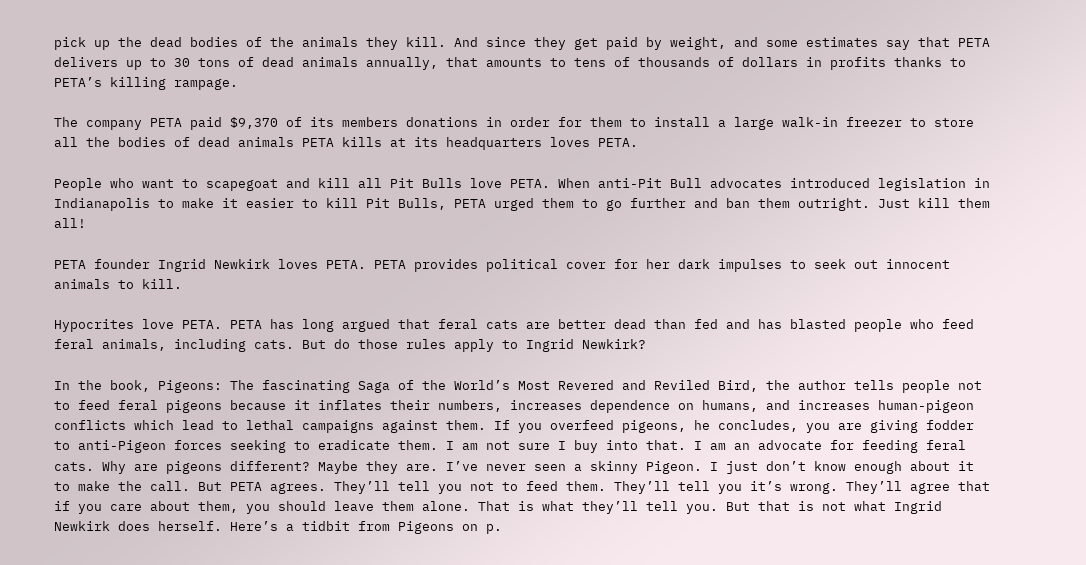pick up the dead bodies of the animals they kill. And since they get paid by weight, and some estimates say that PETA delivers up to 30 tons of dead animals annually, that amounts to tens of thousands of dollars in profits thanks to PETA’s killing rampage.

The company PETA paid $9,370 of its members donations in order for them to install a large walk-in freezer to store all the bodies of dead animals PETA kills at its headquarters loves PETA.

People who want to scapegoat and kill all Pit Bulls love PETA. When anti-Pit Bull advocates introduced legislation in Indianapolis to make it easier to kill Pit Bulls, PETA urged them to go further and ban them outright. Just kill them all!

PETA founder Ingrid Newkirk loves PETA. PETA provides political cover for her dark impulses to seek out innocent animals to kill.

Hypocrites love PETA. PETA has long argued that feral cats are better dead than fed and has blasted people who feed feral animals, including cats. But do those rules apply to Ingrid Newkirk?

In the book, Pigeons: The fascinating Saga of the World’s Most Revered and Reviled Bird, the author tells people not to feed feral pigeons because it inflates their numbers, increases dependence on humans, and increases human-pigeon conflicts which lead to lethal campaigns against them. If you overfeed pigeons, he concludes, you are giving fodder to anti-Pigeon forces seeking to eradicate them. I am not sure I buy into that. I am an advocate for feeding feral cats. Why are pigeons different? Maybe they are. I’ve never seen a skinny Pigeon. I just don’t know enough about it to make the call. But PETA agrees. They’ll tell you not to feed them. They’ll tell you it’s wrong. They’ll agree that if you care about them, you should leave them alone. That is what they’ll tell you. But that is not what Ingrid Newkirk does herself. Here’s a tidbit from Pigeons on p.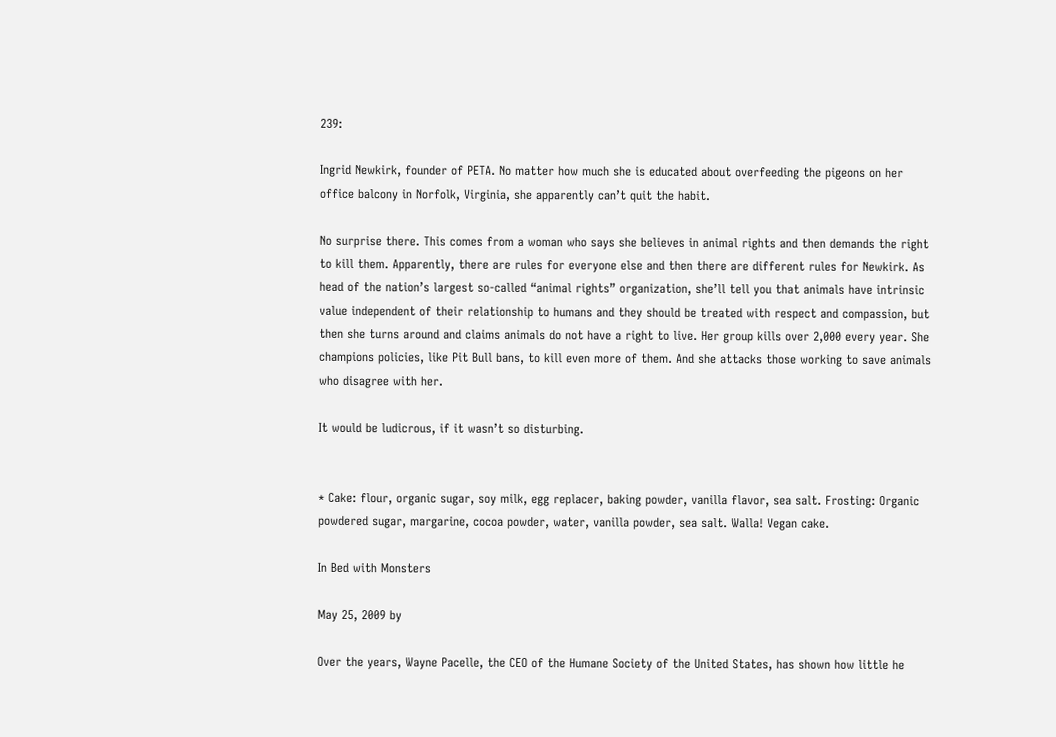239:

Ingrid Newkirk, founder of PETA. No matter how much she is educated about overfeeding the pigeons on her office balcony in Norfolk, Virginia, she apparently can’t quit the habit.

No surprise there. This comes from a woman who says she believes in animal rights and then demands the right to kill them. Apparently, there are rules for everyone else and then there are different rules for Newkirk. As head of the nation’s largest so-called “animal rights” organization, she’ll tell you that animals have intrinsic value independent of their relationship to humans and they should be treated with respect and compassion, but then she turns around and claims animals do not have a right to live. Her group kills over 2,000 every year. She champions policies, like Pit Bull bans, to kill even more of them. And she attacks those working to save animals who disagree with her.

It would be ludicrous, if it wasn’t so disturbing.


* Cake: flour, organic sugar, soy milk, egg replacer, baking powder, vanilla flavor, sea salt. Frosting: Organic powdered sugar, margarine, cocoa powder, water, vanilla powder, sea salt. Walla! Vegan cake.

In Bed with Monsters

May 25, 2009 by

Over the years, Wayne Pacelle, the CEO of the Humane Society of the United States, has shown how little he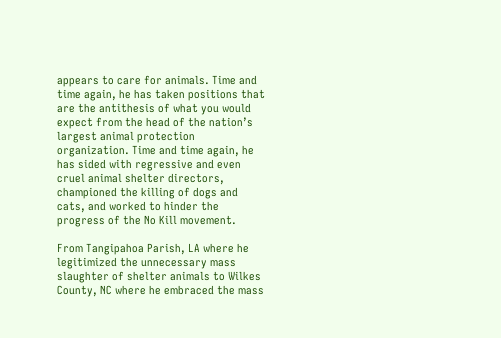appears to care for animals. Time and time again, he has taken positions that are the antithesis of what you would expect from the head of the nation’s largest animal protection organization. Time and time again, he has sided with regressive and even cruel animal shelter directors, championed the killing of dogs and cats, and worked to hinder the progress of the No Kill movement.

From Tangipahoa Parish, LA where he legitimized the unnecessary mass slaughter of shelter animals to Wilkes County, NC where he embraced the mass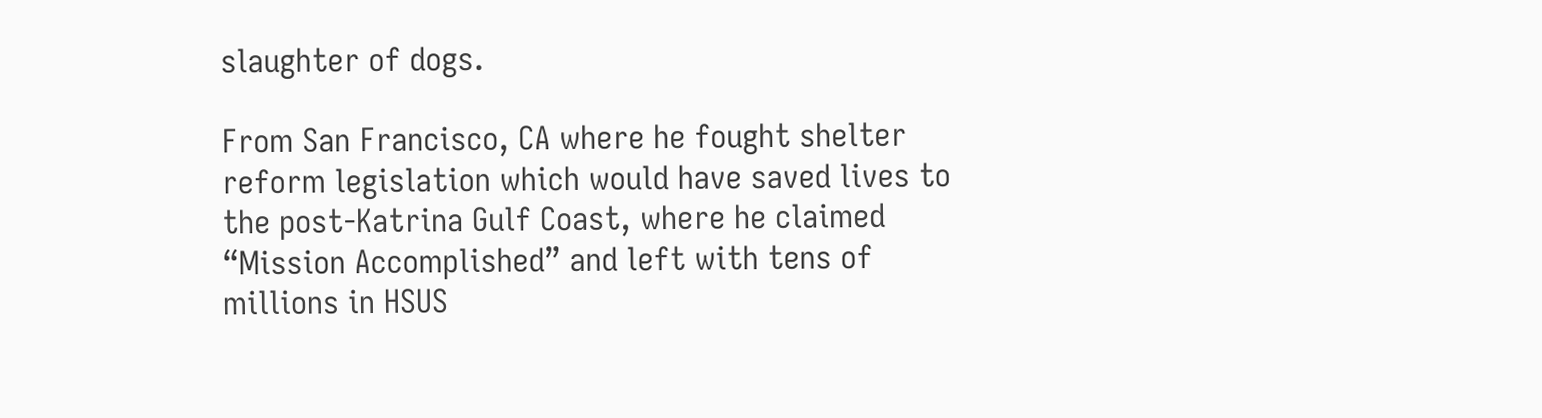slaughter of dogs.

From San Francisco, CA where he fought shelter reform legislation which would have saved lives to the post-Katrina Gulf Coast, where he claimed “Mission Accomplished” and left with tens of millions in HSUS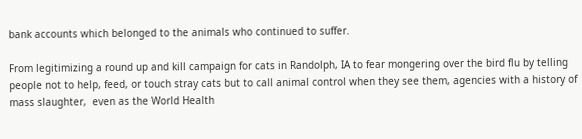bank accounts which belonged to the animals who continued to suffer.

From legitimizing a round up and kill campaign for cats in Randolph, IA to fear mongering over the bird flu by telling people not to help, feed, or touch stray cats but to call animal control when they see them, agencies with a history of mass slaughter,  even as the World Health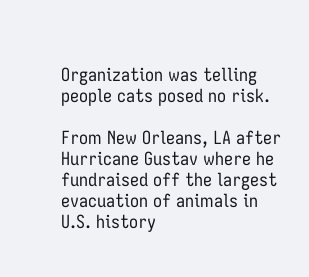Organization was telling people cats posed no risk.

From New Orleans, LA after Hurricane Gustav where he fundraised off the largest evacuation of animals in U.S. history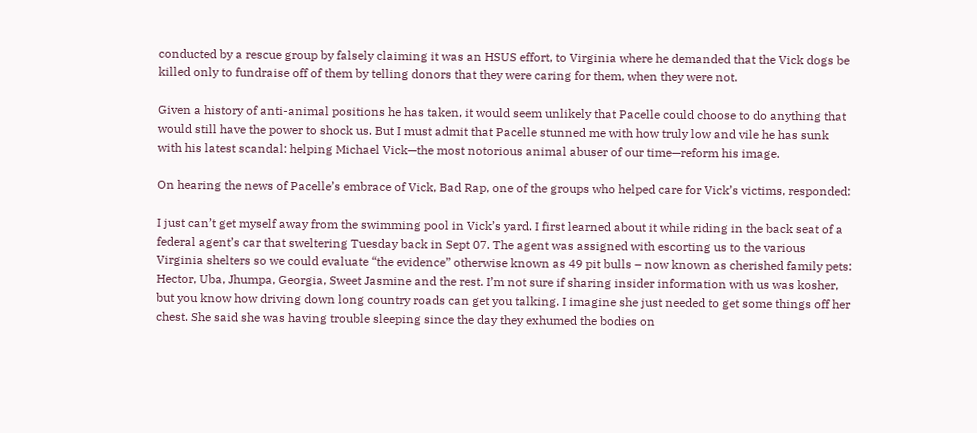conducted by a rescue group by falsely claiming it was an HSUS effort, to Virginia where he demanded that the Vick dogs be killed only to fundraise off of them by telling donors that they were caring for them, when they were not.

Given a history of anti-animal positions he has taken, it would seem unlikely that Pacelle could choose to do anything that would still have the power to shock us. But I must admit that Pacelle stunned me with how truly low and vile he has sunk with his latest scandal: helping Michael Vick—the most notorious animal abuser of our time—reform his image.

On hearing the news of Pacelle’s embrace of Vick, Bad Rap, one of the groups who helped care for Vick’s victims, responded:

I just can’t get myself away from the swimming pool in Vick’s yard. I first learned about it while riding in the back seat of a federal agent’s car that sweltering Tuesday back in Sept 07. The agent was assigned with escorting us to the various Virginia shelters so we could evaluate “the evidence” otherwise known as 49 pit bulls – now known as cherished family pets: Hector, Uba, Jhumpa, Georgia, Sweet Jasmine and the rest. I’m not sure if sharing insider information with us was kosher, but you know how driving down long country roads can get you talking. I imagine she just needed to get some things off her chest. She said she was having trouble sleeping since the day they exhumed the bodies on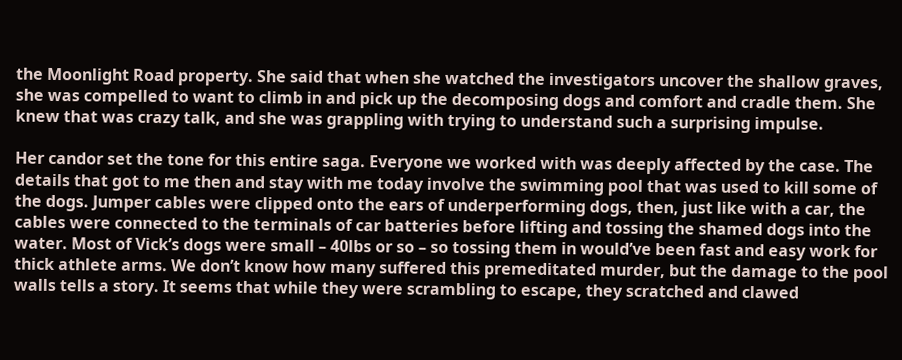the Moonlight Road property. She said that when she watched the investigators uncover the shallow graves, she was compelled to want to climb in and pick up the decomposing dogs and comfort and cradle them. She knew that was crazy talk, and she was grappling with trying to understand such a surprising impulse.

Her candor set the tone for this entire saga. Everyone we worked with was deeply affected by the case. The details that got to me then and stay with me today involve the swimming pool that was used to kill some of the dogs. Jumper cables were clipped onto the ears of underperforming dogs, then, just like with a car, the cables were connected to the terminals of car batteries before lifting and tossing the shamed dogs into the water. Most of Vick’s dogs were small – 40lbs or so – so tossing them in would’ve been fast and easy work for thick athlete arms. We don’t know how many suffered this premeditated murder, but the damage to the pool walls tells a story. It seems that while they were scrambling to escape, they scratched and clawed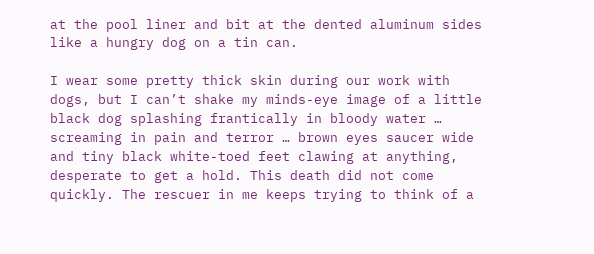at the pool liner and bit at the dented aluminum sides like a hungry dog on a tin can.

I wear some pretty thick skin during our work with dogs, but I can’t shake my minds-eye image of a little black dog splashing frantically in bloody water … screaming in pain and terror … brown eyes saucer wide and tiny black white-toed feet clawing at anything, desperate to get a hold. This death did not come quickly. The rescuer in me keeps trying to think of a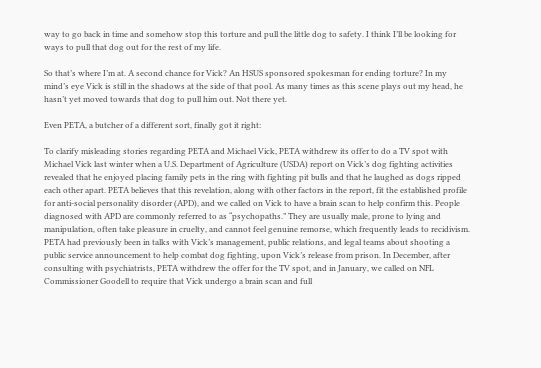way to go back in time and somehow stop this torture and pull the little dog to safety. I think I’ll be looking for ways to pull that dog out for the rest of my life.

So that’s where I’m at. A second chance for Vick? An HSUS sponsored spokesman for ending torture? In my mind’s eye Vick is still in the shadows at the side of that pool. As many times as this scene plays out my head, he hasn’t yet moved towards that dog to pull him out. Not there yet.

Even PETA, a butcher of a different sort, finally got it right:

To clarify misleading stories regarding PETA and Michael Vick, PETA withdrew its offer to do a TV spot with Michael Vick last winter when a U.S. Department of Agriculture (USDA) report on Vick’s dog fighting activities revealed that he enjoyed placing family pets in the ring with fighting pit bulls and that he laughed as dogs ripped each other apart. PETA believes that this revelation, along with other factors in the report, fit the established profile for anti-social personality disorder (APD), and we called on Vick to have a brain scan to help confirm this. People diagnosed with APD are commonly referred to as “psychopaths.” They are usually male, prone to lying and manipulation, often take pleasure in cruelty, and cannot feel genuine remorse, which frequently leads to recidivism. PETA had previously been in talks with Vick’s management, public relations, and legal teams about shooting a public service announcement to help combat dog fighting, upon Vick’s release from prison. In December, after consulting with psychiatrists, PETA withdrew the offer for the TV spot, and in January, we called on NFL Commissioner Goodell to require that Vick undergo a brain scan and full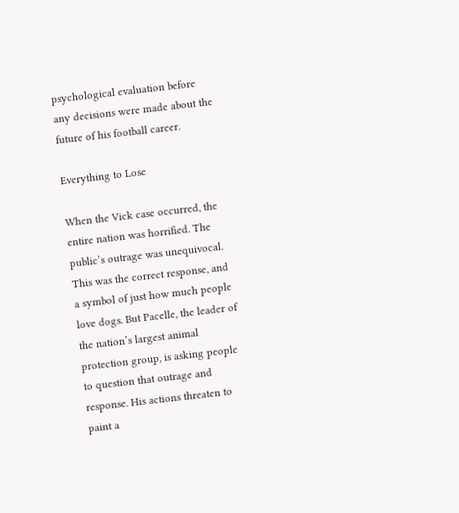psychological evaluation before any decisions were made about the future of his football career.

Everything to Lose

When the Vick case occurred, the entire nation was horrified. The public’s outrage was unequivocal. This was the correct response, and a symbol of just how much people love dogs. But Pacelle, the leader of the nation’s largest animal protection group, is asking people to question that outrage and response. His actions threaten to paint a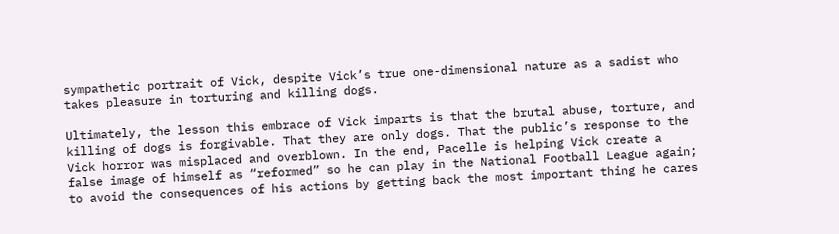sympathetic portrait of Vick, despite Vick’s true one-dimensional nature as a sadist who takes pleasure in torturing and killing dogs.

Ultimately, the lesson this embrace of Vick imparts is that the brutal abuse, torture, and killing of dogs is forgivable. That they are only dogs. That the public’s response to the Vick horror was misplaced and overblown. In the end, Pacelle is helping Vick create a false image of himself as “reformed” so he can play in the National Football League again; to avoid the consequences of his actions by getting back the most important thing he cares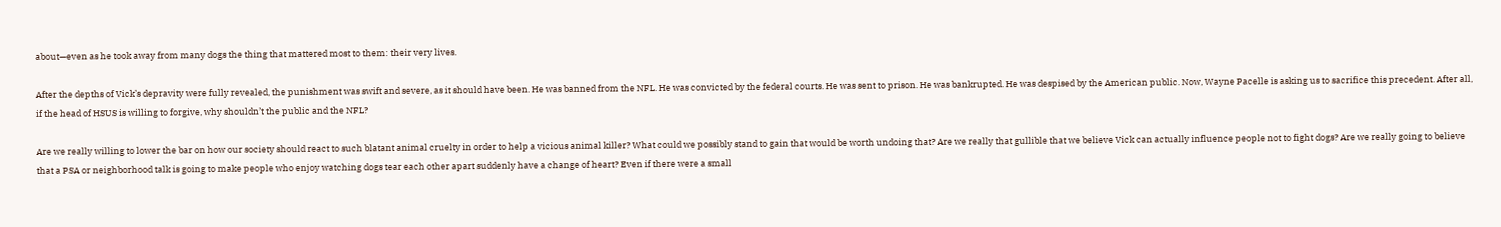about—even as he took away from many dogs the thing that mattered most to them: their very lives.

After the depths of Vick’s depravity were fully revealed, the punishment was swift and severe, as it should have been. He was banned from the NFL. He was convicted by the federal courts. He was sent to prison. He was bankrupted. He was despised by the American public. Now, Wayne Pacelle is asking us to sacrifice this precedent. After all, if the head of HSUS is willing to forgive, why shouldn’t the public and the NFL?

Are we really willing to lower the bar on how our society should react to such blatant animal cruelty in order to help a vicious animal killer? What could we possibly stand to gain that would be worth undoing that? Are we really that gullible that we believe Vick can actually influence people not to fight dogs? Are we really going to believe that a PSA or neighborhood talk is going to make people who enjoy watching dogs tear each other apart suddenly have a change of heart? Even if there were a small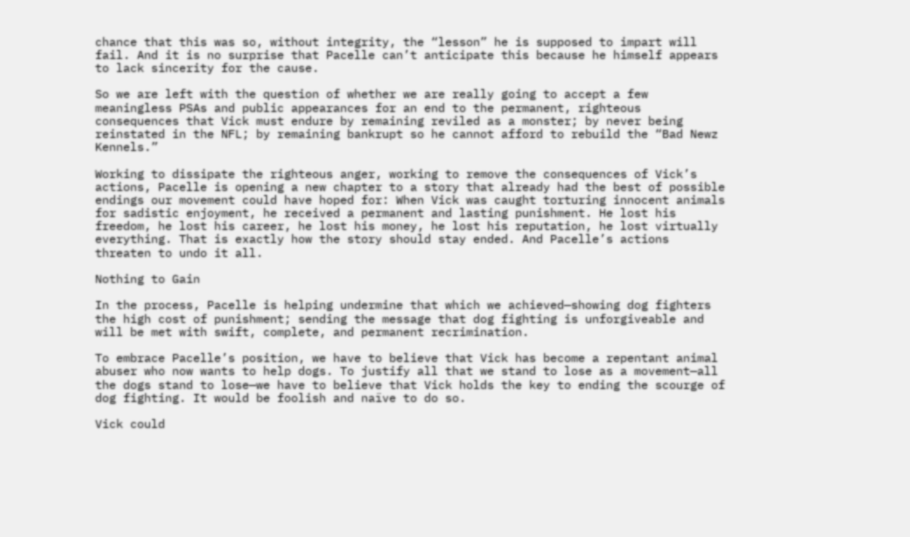chance that this was so, without integrity, the “lesson” he is supposed to impart will fail. And it is no surprise that Pacelle can’t anticipate this because he himself appears to lack sincerity for the cause.

So we are left with the question of whether we are really going to accept a few meaningless PSAs and public appearances for an end to the permanent, righteous consequences that Vick must endure by remaining reviled as a monster; by never being reinstated in the NFL; by remaining bankrupt so he cannot afford to rebuild the “Bad Newz Kennels.”

Working to dissipate the righteous anger, working to remove the consequences of Vick’s actions, Pacelle is opening a new chapter to a story that already had the best of possible endings our movement could have hoped for: When Vick was caught torturing innocent animals for sadistic enjoyment, he received a permanent and lasting punishment. He lost his freedom, he lost his career, he lost his money, he lost his reputation, he lost virtually everything. That is exactly how the story should stay ended. And Pacelle’s actions threaten to undo it all.

Nothing to Gain

In the process, Pacelle is helping undermine that which we achieved—showing dog fighters the high cost of punishment; sending the message that dog fighting is unforgiveable and will be met with swift, complete, and permanent recrimination.

To embrace Pacelle’s position, we have to believe that Vick has become a repentant animal abuser who now wants to help dogs. To justify all that we stand to lose as a movement—all the dogs stand to lose—we have to believe that Vick holds the key to ending the scourge of dog fighting. It would be foolish and naïve to do so.

Vick could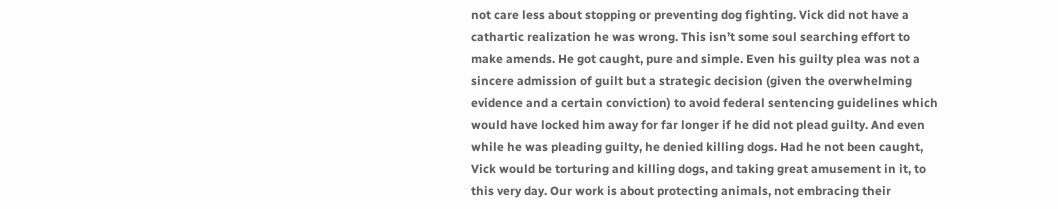not care less about stopping or preventing dog fighting. Vick did not have a cathartic realization he was wrong. This isn’t some soul searching effort to make amends. He got caught, pure and simple. Even his guilty plea was not a sincere admission of guilt but a strategic decision (given the overwhelming evidence and a certain conviction) to avoid federal sentencing guidelines which would have locked him away for far longer if he did not plead guilty. And even while he was pleading guilty, he denied killing dogs. Had he not been caught, Vick would be torturing and killing dogs, and taking great amusement in it, to this very day. Our work is about protecting animals, not embracing their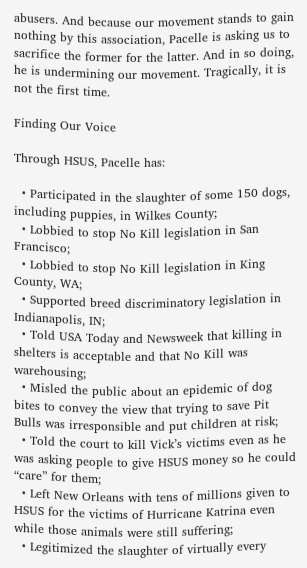abusers. And because our movement stands to gain nothing by this association, Pacelle is asking us to sacrifice the former for the latter. And in so doing, he is undermining our movement. Tragically, it is not the first time.

Finding Our Voice

Through HSUS, Pacelle has:

  • Participated in the slaughter of some 150 dogs, including puppies, in Wilkes County;
  • Lobbied to stop No Kill legislation in San Francisco;
  • Lobbied to stop No Kill legislation in King County, WA;
  • Supported breed discriminatory legislation in Indianapolis, IN;
  • Told USA Today and Newsweek that killing in shelters is acceptable and that No Kill was warehousing;
  • Misled the public about an epidemic of dog bites to convey the view that trying to save Pit Bulls was irresponsible and put children at risk;
  • Told the court to kill Vick’s victims even as he was asking people to give HSUS money so he could “care” for them;
  • Left New Orleans with tens of millions given to HSUS for the victims of Hurricane Katrina even while those animals were still suffering;
  • Legitimized the slaughter of virtually every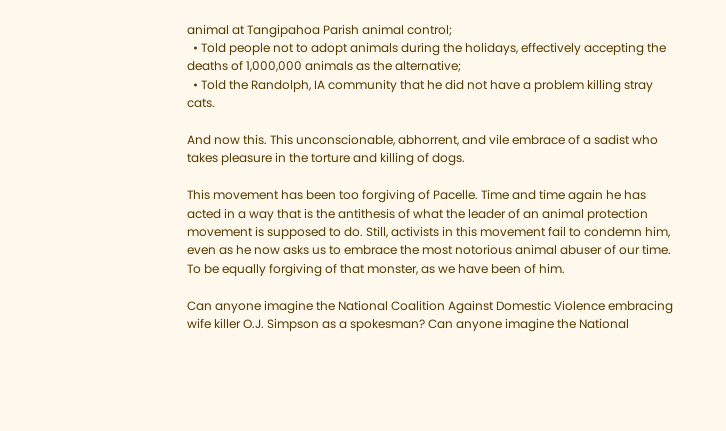animal at Tangipahoa Parish animal control;
  • Told people not to adopt animals during the holidays, effectively accepting the deaths of 1,000,000 animals as the alternative;
  • Told the Randolph, IA community that he did not have a problem killing stray cats.

And now this. This unconscionable, abhorrent, and vile embrace of a sadist who takes pleasure in the torture and killing of dogs.

This movement has been too forgiving of Pacelle. Time and time again he has acted in a way that is the antithesis of what the leader of an animal protection movement is supposed to do. Still, activists in this movement fail to condemn him, even as he now asks us to embrace the most notorious animal abuser of our time. To be equally forgiving of that monster, as we have been of him.

Can anyone imagine the National Coalition Against Domestic Violence embracing wife killer O.J. Simpson as a spokesman? Can anyone imagine the National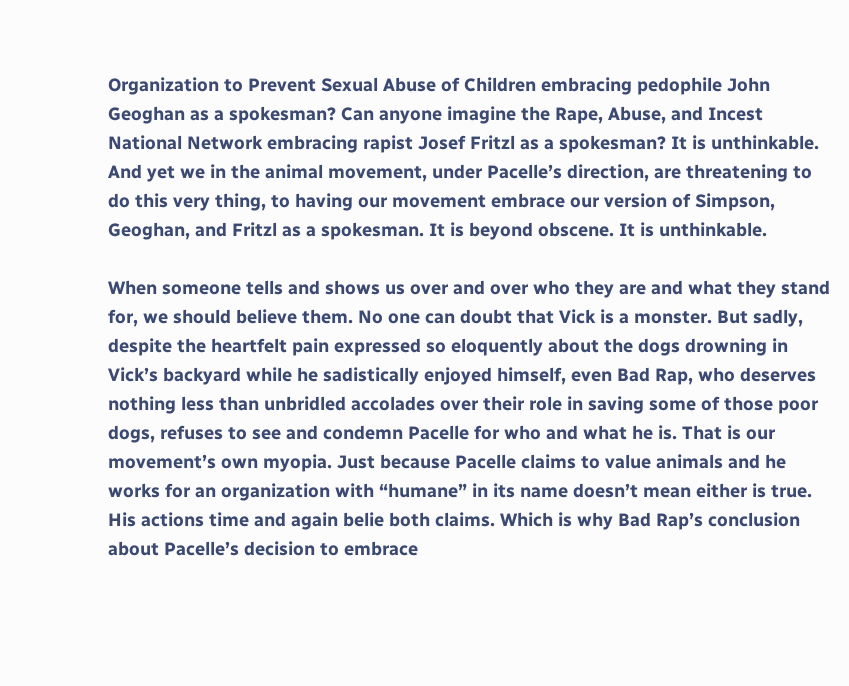Organization to Prevent Sexual Abuse of Children embracing pedophile John Geoghan as a spokesman? Can anyone imagine the Rape, Abuse, and Incest National Network embracing rapist Josef Fritzl as a spokesman? It is unthinkable. And yet we in the animal movement, under Pacelle’s direction, are threatening to do this very thing, to having our movement embrace our version of Simpson, Geoghan, and Fritzl as a spokesman. It is beyond obscene. It is unthinkable.

When someone tells and shows us over and over who they are and what they stand for, we should believe them. No one can doubt that Vick is a monster. But sadly, despite the heartfelt pain expressed so eloquently about the dogs drowning in Vick’s backyard while he sadistically enjoyed himself, even Bad Rap, who deserves nothing less than unbridled accolades over their role in saving some of those poor dogs, refuses to see and condemn Pacelle for who and what he is. That is our movement’s own myopia. Just because Pacelle claims to value animals and he works for an organization with “humane” in its name doesn’t mean either is true. His actions time and again belie both claims. Which is why Bad Rap’s conclusion about Pacelle’s decision to embrace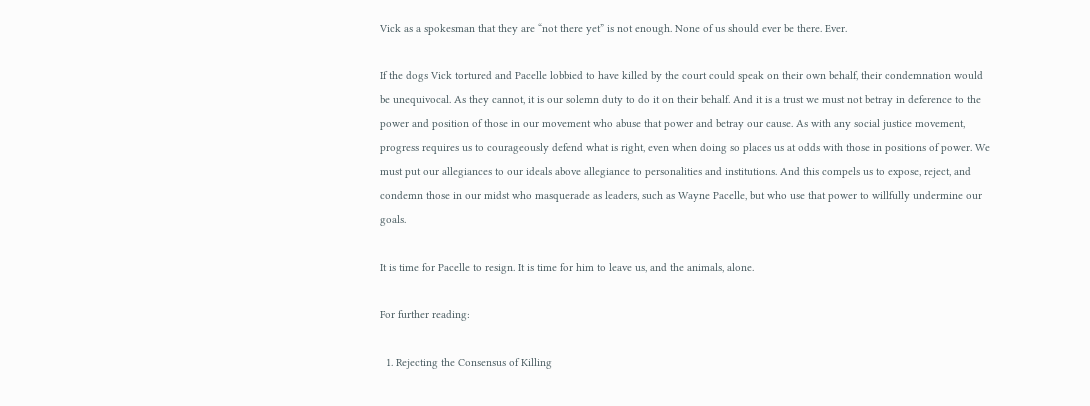Vick as a spokesman that they are “not there yet” is not enough. None of us should ever be there. Ever.

If the dogs Vick tortured and Pacelle lobbied to have killed by the court could speak on their own behalf, their condemnation would be unequivocal. As they cannot, it is our solemn duty to do it on their behalf. And it is a trust we must not betray in deference to the power and position of those in our movement who abuse that power and betray our cause. As with any social justice movement, progress requires us to courageously defend what is right, even when doing so places us at odds with those in positions of power. We must put our allegiances to our ideals above allegiance to personalities and institutions. And this compels us to expose, reject, and condemn those in our midst who masquerade as leaders, such as Wayne Pacelle, but who use that power to willfully undermine our goals.

It is time for Pacelle to resign. It is time for him to leave us, and the animals, alone.

For further reading:

  1. Rejecting the Consensus of Killing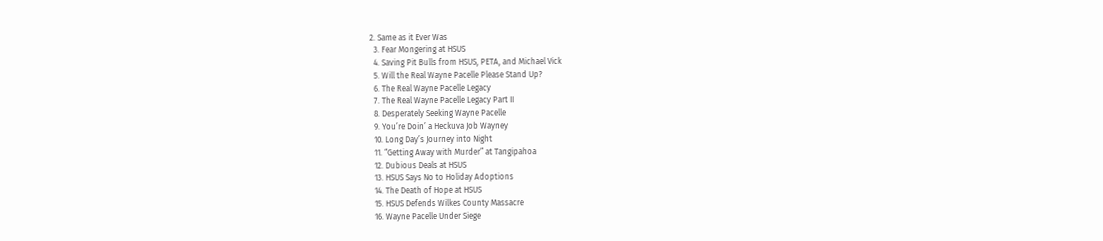2. Same as it Ever Was
  3. Fear Mongering at HSUS
  4. Saving Pit Bulls from HSUS, PETA, and Michael Vick
  5. Will the Real Wayne Pacelle Please Stand Up?
  6. The Real Wayne Pacelle Legacy
  7. The Real Wayne Pacelle Legacy Part II
  8. Desperately Seeking Wayne Pacelle
  9. You’re Doin’ a Heckuva Job Wayney
  10. Long Day’s Journey into Night
  11. “Getting Away with Murder” at Tangipahoa
  12. Dubious Deals at HSUS
  13. HSUS Says No to Holiday Adoptions
  14. The Death of Hope at HSUS
  15. HSUS Defends Wilkes County Massacre
  16. Wayne Pacelle Under Siege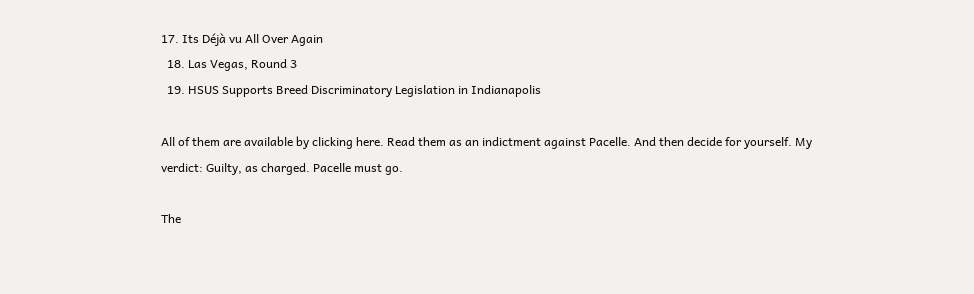17. Its Déjà vu All Over Again
  18. Las Vegas, Round 3
  19. HSUS Supports Breed Discriminatory Legislation in Indianapolis

All of them are available by clicking here. Read them as an indictment against Pacelle. And then decide for yourself. My verdict: Guilty, as charged. Pacelle must go.

The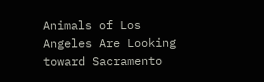Animals of Los Angeles Are Looking toward Sacramento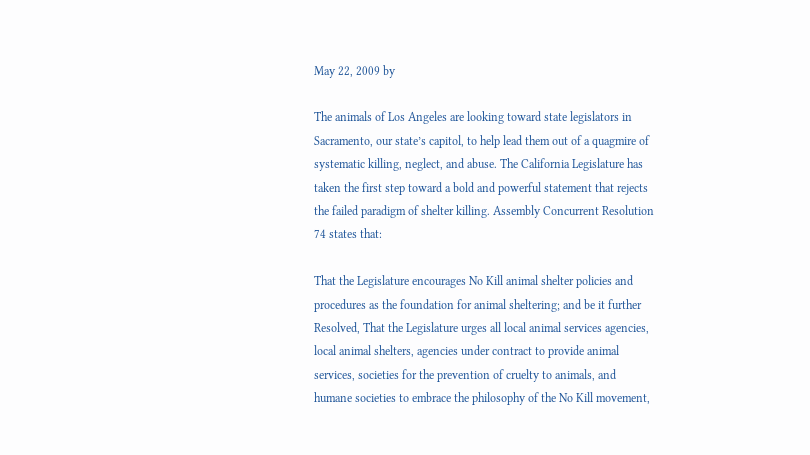May 22, 2009 by

The animals of Los Angeles are looking toward state legislators in Sacramento, our state’s capitol, to help lead them out of a quagmire of systematic killing, neglect, and abuse. The California Legislature has taken the first step toward a bold and powerful statement that rejects the failed paradigm of shelter killing. Assembly Concurrent Resolution 74 states that:

That the Legislature encourages No Kill animal shelter policies and procedures as the foundation for animal sheltering; and be it further Resolved, That the Legislature urges all local animal services agencies, local animal shelters, agencies under contract to provide animal services, societies for the prevention of cruelty to animals, and humane societies to embrace the philosophy of the No Kill movement,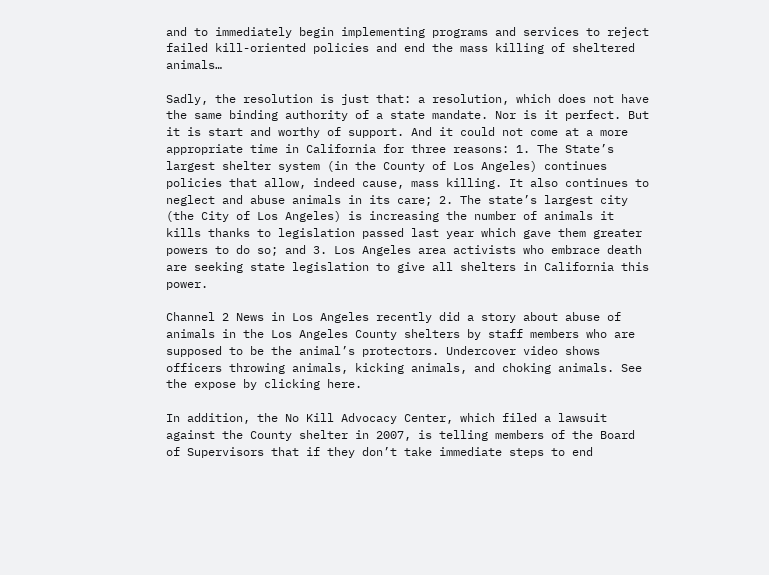and to immediately begin implementing programs and services to reject failed kill-oriented policies and end the mass killing of sheltered animals…

Sadly, the resolution is just that: a resolution, which does not have the same binding authority of a state mandate. Nor is it perfect. But it is start and worthy of support. And it could not come at a more appropriate time in California for three reasons: 1. The State’s largest shelter system (in the County of Los Angeles) continues policies that allow, indeed cause, mass killing. It also continues to neglect and abuse animals in its care; 2. The state’s largest city (the City of Los Angeles) is increasing the number of animals it kills thanks to legislation passed last year which gave them greater powers to do so; and 3. Los Angeles area activists who embrace death are seeking state legislation to give all shelters in California this power.

Channel 2 News in Los Angeles recently did a story about abuse of animals in the Los Angeles County shelters by staff members who are supposed to be the animal’s protectors. Undercover video shows officers throwing animals, kicking animals, and choking animals. See the expose by clicking here.

In addition, the No Kill Advocacy Center, which filed a lawsuit against the County shelter in 2007, is telling members of the Board of Supervisors that if they don’t take immediate steps to end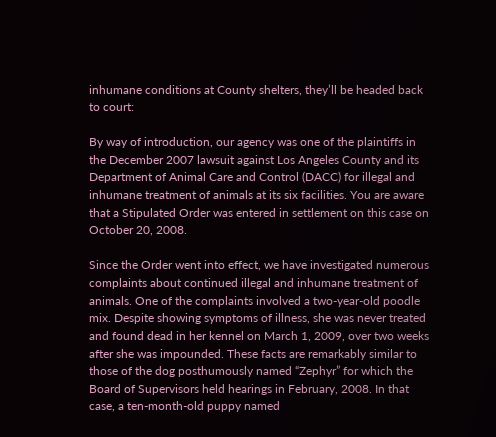inhumane conditions at County shelters, they’ll be headed back to court:

By way of introduction, our agency was one of the plaintiffs in the December 2007 lawsuit against Los Angeles County and its Department of Animal Care and Control (DACC) for illegal and inhumane treatment of animals at its six facilities. You are aware that a Stipulated Order was entered in settlement on this case on October 20, 2008.

Since the Order went into effect, we have investigated numerous complaints about continued illegal and inhumane treatment of animals. One of the complaints involved a two-year-old poodle mix. Despite showing symptoms of illness, she was never treated and found dead in her kennel on March 1, 2009, over two weeks after she was impounded. These facts are remarkably similar to those of the dog posthumously named “Zephyr” for which the Board of Supervisors held hearings in February, 2008. In that case, a ten-month-old puppy named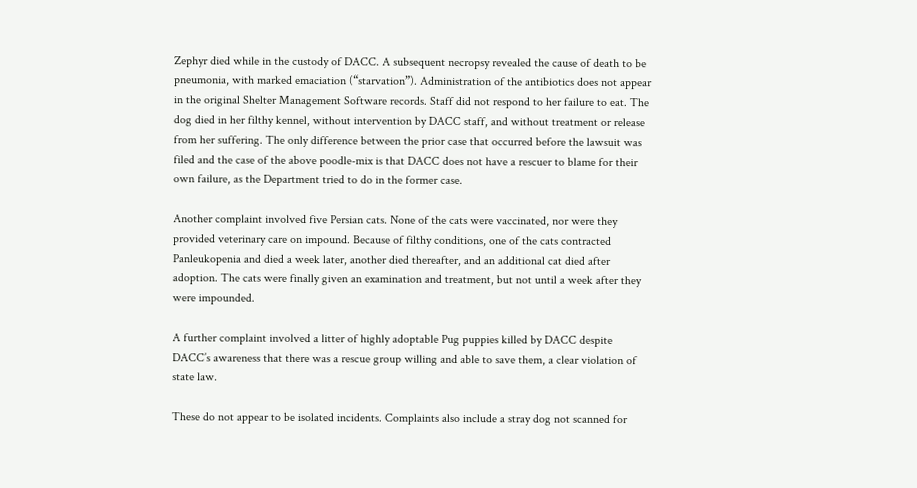Zephyr died while in the custody of DACC. A subsequent necropsy revealed the cause of death to be pneumonia, with marked emaciation (“starvation”). Administration of the antibiotics does not appear in the original Shelter Management Software records. Staff did not respond to her failure to eat. The dog died in her filthy kennel, without intervention by DACC staff, and without treatment or release from her suffering. The only difference between the prior case that occurred before the lawsuit was filed and the case of the above poodle-mix is that DACC does not have a rescuer to blame for their own failure, as the Department tried to do in the former case.

Another complaint involved five Persian cats. None of the cats were vaccinated, nor were they provided veterinary care on impound. Because of filthy conditions, one of the cats contracted Panleukopenia and died a week later, another died thereafter, and an additional cat died after adoption. The cats were finally given an examination and treatment, but not until a week after they were impounded.

A further complaint involved a litter of highly adoptable Pug puppies killed by DACC despite DACC’s awareness that there was a rescue group willing and able to save them, a clear violation of state law.

These do not appear to be isolated incidents. Complaints also include a stray dog not scanned for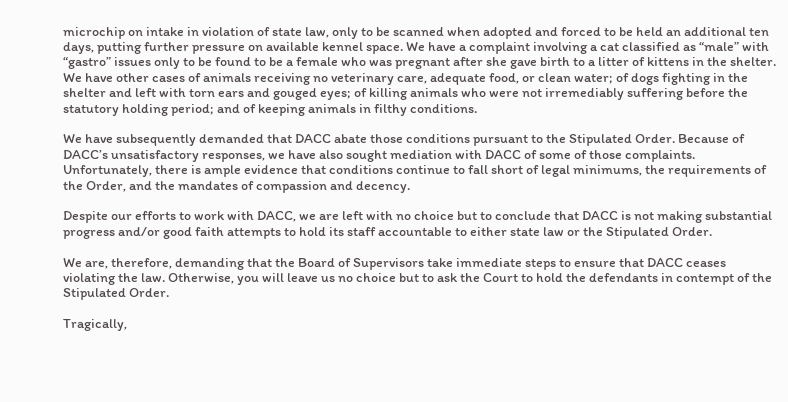microchip on intake in violation of state law, only to be scanned when adopted and forced to be held an additional ten days, putting further pressure on available kennel space. We have a complaint involving a cat classified as “male” with “gastro” issues only to be found to be a female who was pregnant after she gave birth to a litter of kittens in the shelter. We have other cases of animals receiving no veterinary care, adequate food, or clean water; of dogs fighting in the shelter and left with torn ears and gouged eyes; of killing animals who were not irremediably suffering before the statutory holding period; and of keeping animals in filthy conditions.

We have subsequently demanded that DACC abate those conditions pursuant to the Stipulated Order. Because of DACC’s unsatisfactory responses, we have also sought mediation with DACC of some of those complaints. Unfortunately, there is ample evidence that conditions continue to fall short of legal minimums, the requirements of the Order, and the mandates of compassion and decency.

Despite our efforts to work with DACC, we are left with no choice but to conclude that DACC is not making substantial progress and/or good faith attempts to hold its staff accountable to either state law or the Stipulated Order.

We are, therefore, demanding that the Board of Supervisors take immediate steps to ensure that DACC ceases violating the law. Otherwise, you will leave us no choice but to ask the Court to hold the defendants in contempt of the Stipulated Order.

Tragically,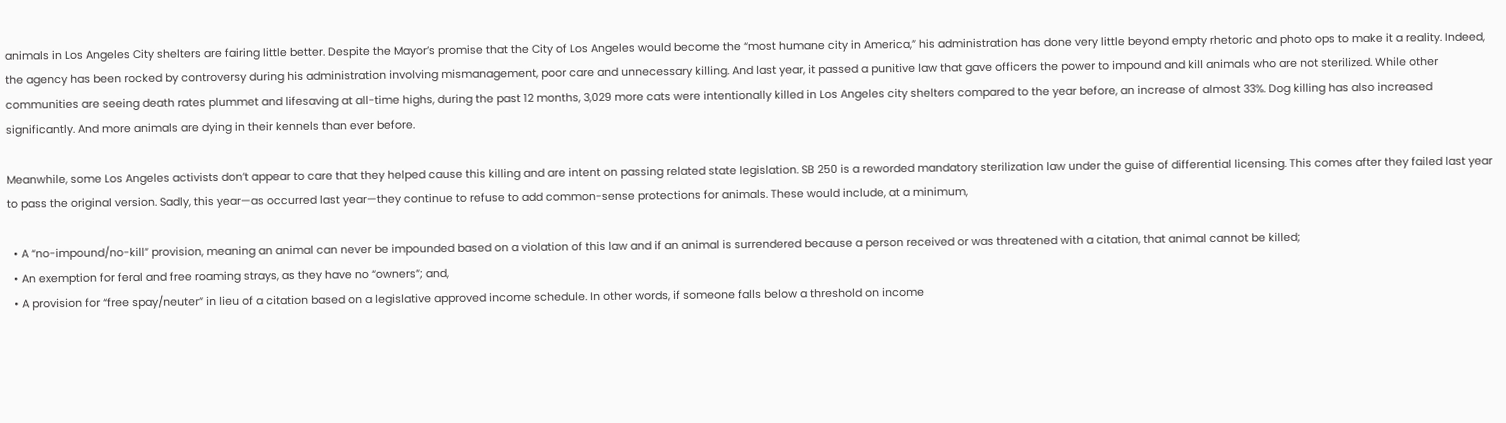animals in Los Angeles City shelters are fairing little better. Despite the Mayor’s promise that the City of Los Angeles would become the “most humane city in America,” his administration has done very little beyond empty rhetoric and photo ops to make it a reality. Indeed, the agency has been rocked by controversy during his administration involving mismanagement, poor care and unnecessary killing. And last year, it passed a punitive law that gave officers the power to impound and kill animals who are not sterilized. While other communities are seeing death rates plummet and lifesaving at all-time highs, during the past 12 months, 3,029 more cats were intentionally killed in Los Angeles city shelters compared to the year before, an increase of almost 33%. Dog killing has also increased significantly. And more animals are dying in their kennels than ever before.

Meanwhile, some Los Angeles activists don’t appear to care that they helped cause this killing and are intent on passing related state legislation. SB 250 is a reworded mandatory sterilization law under the guise of differential licensing. This comes after they failed last year to pass the original version. Sadly, this year—as occurred last year—they continue to refuse to add common-sense protections for animals. These would include, at a minimum,

  • A “no-impound/no-kill” provision, meaning an animal can never be impounded based on a violation of this law and if an animal is surrendered because a person received or was threatened with a citation, that animal cannot be killed;
  • An exemption for feral and free roaming strays, as they have no “owners”; and,
  • A provision for “free spay/neuter” in lieu of a citation based on a legislative approved income schedule. In other words, if someone falls below a threshold on income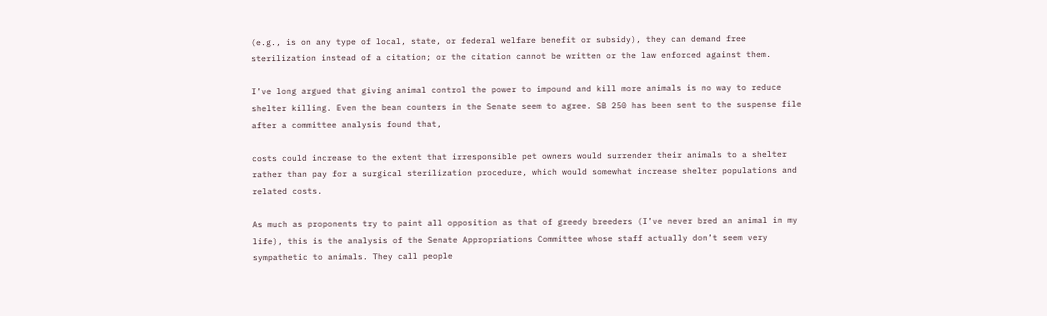(e.g., is on any type of local, state, or federal welfare benefit or subsidy), they can demand free sterilization instead of a citation; or the citation cannot be written or the law enforced against them.

I’ve long argued that giving animal control the power to impound and kill more animals is no way to reduce shelter killing. Even the bean counters in the Senate seem to agree. SB 250 has been sent to the suspense file after a committee analysis found that,

costs could increase to the extent that irresponsible pet owners would surrender their animals to a shelter rather than pay for a surgical sterilization procedure, which would somewhat increase shelter populations and related costs.

As much as proponents try to paint all opposition as that of greedy breeders (I’ve never bred an animal in my life), this is the analysis of the Senate Appropriations Committee whose staff actually don’t seem very sympathetic to animals. They call people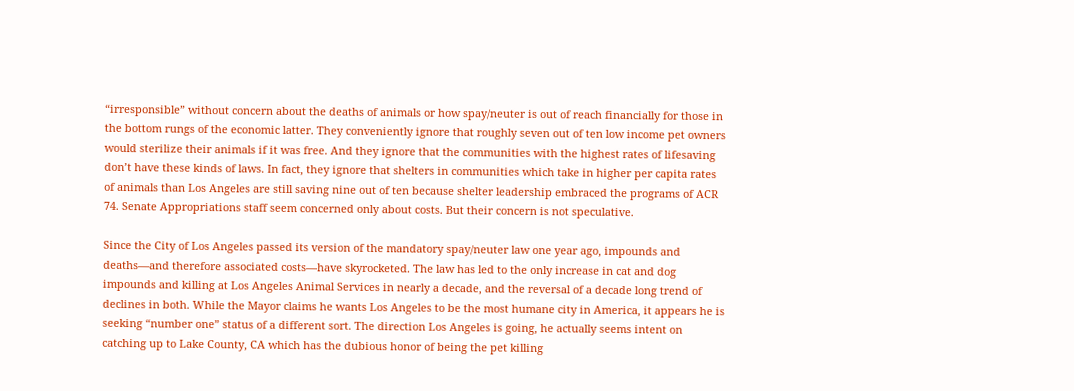“irresponsible” without concern about the deaths of animals or how spay/neuter is out of reach financially for those in the bottom rungs of the economic latter. They conveniently ignore that roughly seven out of ten low income pet owners would sterilize their animals if it was free. And they ignore that the communities with the highest rates of lifesaving don’t have these kinds of laws. In fact, they ignore that shelters in communities which take in higher per capita rates of animals than Los Angeles are still saving nine out of ten because shelter leadership embraced the programs of ACR 74. Senate Appropriations staff seem concerned only about costs. But their concern is not speculative.

Since the City of Los Angeles passed its version of the mandatory spay/neuter law one year ago, impounds and deaths—and therefore associated costs—have skyrocketed. The law has led to the only increase in cat and dog impounds and killing at Los Angeles Animal Services in nearly a decade, and the reversal of a decade long trend of declines in both. While the Mayor claims he wants Los Angeles to be the most humane city in America, it appears he is seeking “number one” status of a different sort. The direction Los Angeles is going, he actually seems intent on catching up to Lake County, CA which has the dubious honor of being the pet killing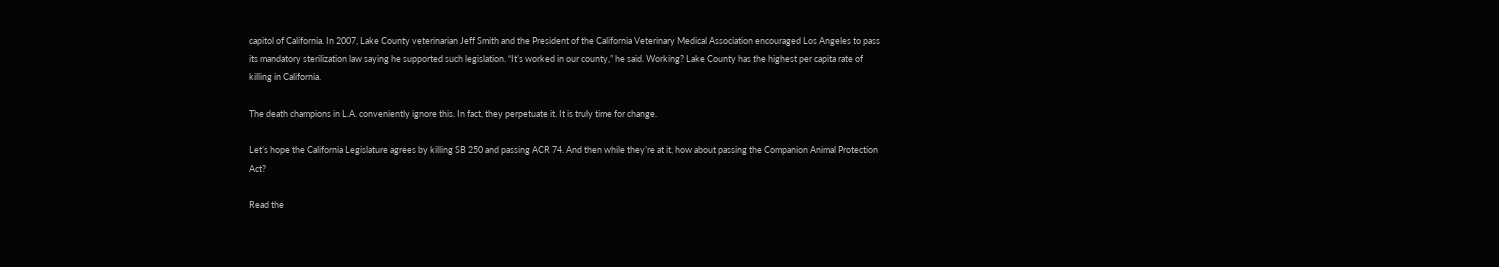capitol of California. In 2007, Lake County veterinarian Jeff Smith and the President of the California Veterinary Medical Association encouraged Los Angeles to pass its mandatory sterilization law saying he supported such legislation. “It’s worked in our county,” he said. Working? Lake County has the highest per capita rate of killing in California.

The death champions in L.A. conveniently ignore this. In fact, they perpetuate it. It is truly time for change.

Let’s hope the California Legislature agrees by killing SB 250 and passing ACR 74. And then while they’re at it, how about passing the Companion Animal Protection Act?

Read the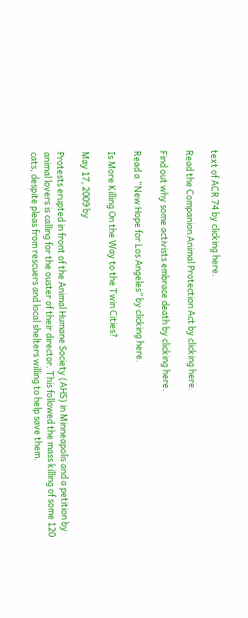text of ACR 74 by clicking here.

Read the Companion Animal Protection Act by clicking here.

Find out why some activists embrace death by clicking here.

Read a “New Hope for Los Angeles” by clicking here.

Is More Killing On the Way to the Twin Cities?

May 17, 2009 by

Protests erupted in front of the Animal Humane Society (AHS) in Minneapolis and a petition by animal lovers is calling for the ouster of their director. This followed the mass killing of some 120 cats, despite pleas from rescuers and local shelters willing to help save them.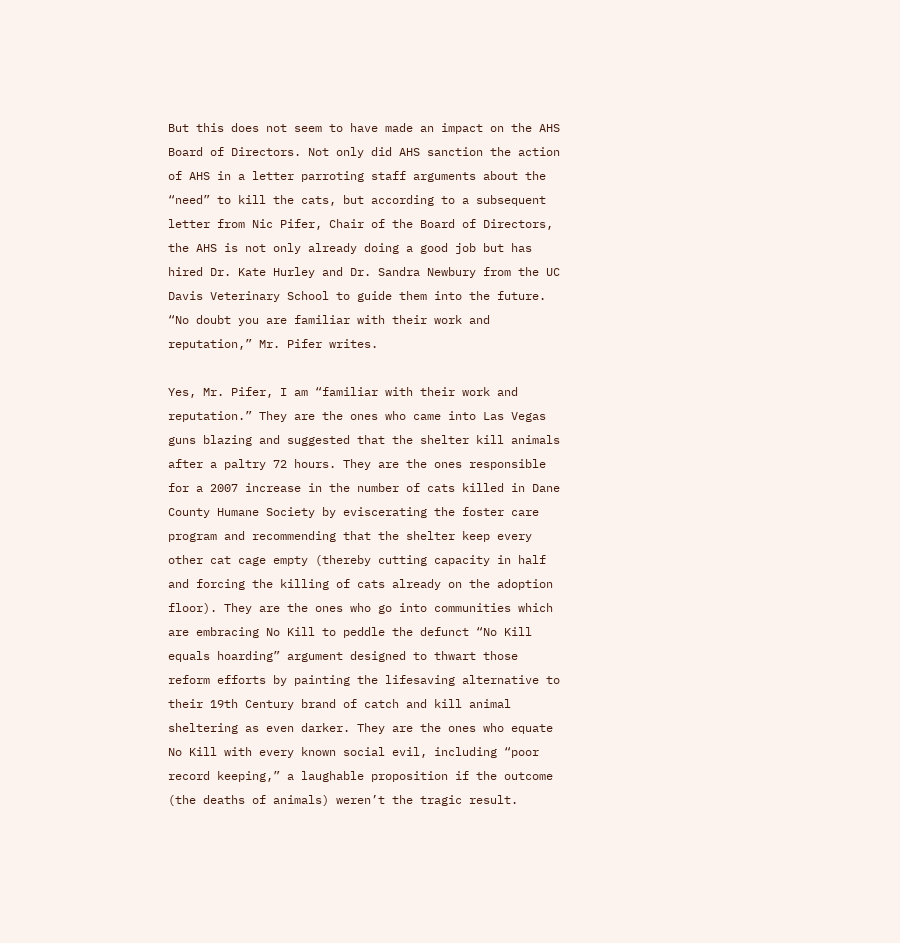But this does not seem to have made an impact on the AHS Board of Directors. Not only did AHS sanction the action of AHS in a letter parroting staff arguments about the “need” to kill the cats, but according to a subsequent letter from Nic Pifer, Chair of the Board of Directors, the AHS is not only already doing a good job but has hired Dr. Kate Hurley and Dr. Sandra Newbury from the UC Davis Veterinary School to guide them into the future. “No doubt you are familiar with their work and reputation,” Mr. Pifer writes.

Yes, Mr. Pifer, I am “familiar with their work and reputation.” They are the ones who came into Las Vegas guns blazing and suggested that the shelter kill animals after a paltry 72 hours. They are the ones responsible for a 2007 increase in the number of cats killed in Dane County Humane Society by eviscerating the foster care program and recommending that the shelter keep every other cat cage empty (thereby cutting capacity in half and forcing the killing of cats already on the adoption floor). They are the ones who go into communities which are embracing No Kill to peddle the defunct “No Kill equals hoarding” argument designed to thwart those reform efforts by painting the lifesaving alternative to their 19th Century brand of catch and kill animal sheltering as even darker. They are the ones who equate No Kill with every known social evil, including “poor record keeping,” a laughable proposition if the outcome (the deaths of animals) weren’t the tragic result.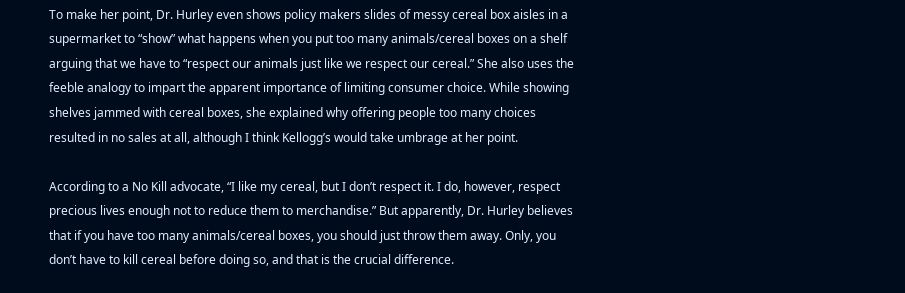To make her point, Dr. Hurley even shows policy makers slides of messy cereal box aisles in a supermarket to “show” what happens when you put too many animals/cereal boxes on a shelf arguing that we have to “respect our animals just like we respect our cereal.” She also uses the feeble analogy to impart the apparent importance of limiting consumer choice. While showing shelves jammed with cereal boxes, she explained why offering people too many choices resulted in no sales at all, although I think Kellogg’s would take umbrage at her point.

According to a No Kill advocate, “I like my cereal, but I don’t respect it. I do, however, respect precious lives enough not to reduce them to merchandise.” But apparently, Dr. Hurley believes that if you have too many animals/cereal boxes, you should just throw them away. Only, you don’t have to kill cereal before doing so, and that is the crucial difference.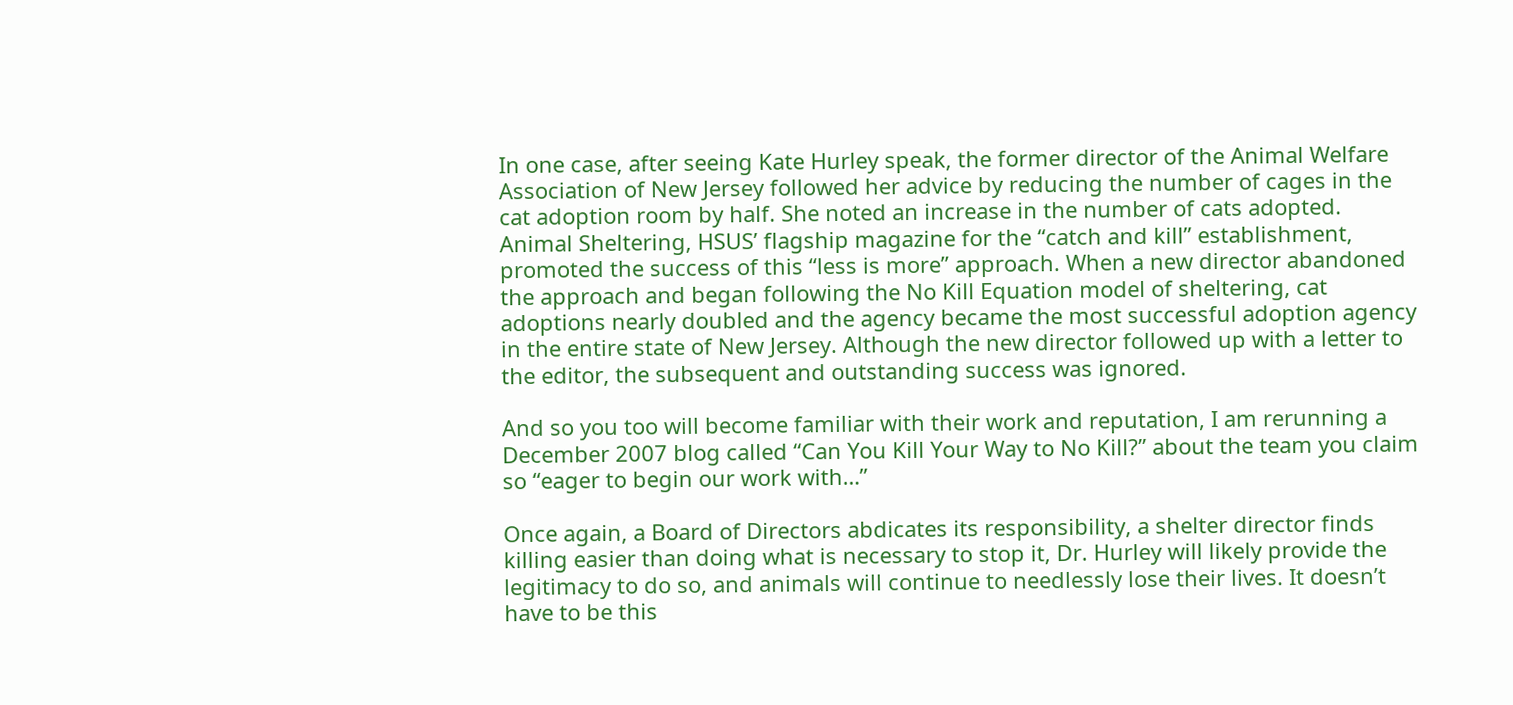In one case, after seeing Kate Hurley speak, the former director of the Animal Welfare Association of New Jersey followed her advice by reducing the number of cages in the cat adoption room by half. She noted an increase in the number of cats adopted. Animal Sheltering, HSUS’ flagship magazine for the “catch and kill” establishment, promoted the success of this “less is more” approach. When a new director abandoned the approach and began following the No Kill Equation model of sheltering, cat adoptions nearly doubled and the agency became the most successful adoption agency in the entire state of New Jersey. Although the new director followed up with a letter to the editor, the subsequent and outstanding success was ignored.

And so you too will become familiar with their work and reputation, I am rerunning a December 2007 blog called “Can You Kill Your Way to No Kill?” about the team you claim so “eager to begin our work with…”

Once again, a Board of Directors abdicates its responsibility, a shelter director finds killing easier than doing what is necessary to stop it, Dr. Hurley will likely provide the legitimacy to do so, and animals will continue to needlessly lose their lives. It doesn’t have to be this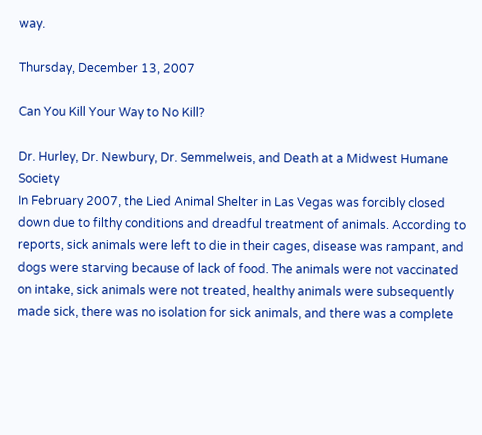way.

Thursday, December 13, 2007

Can You Kill Your Way to No Kill?

Dr. Hurley, Dr. Newbury, Dr. Semmelweis, and Death at a Midwest Humane Society
In February 2007, the Lied Animal Shelter in Las Vegas was forcibly closed down due to filthy conditions and dreadful treatment of animals. According to reports, sick animals were left to die in their cages, disease was rampant, and dogs were starving because of lack of food. The animals were not vaccinated on intake, sick animals were not treated, healthy animals were subsequently made sick, there was no isolation for sick animals, and there was a complete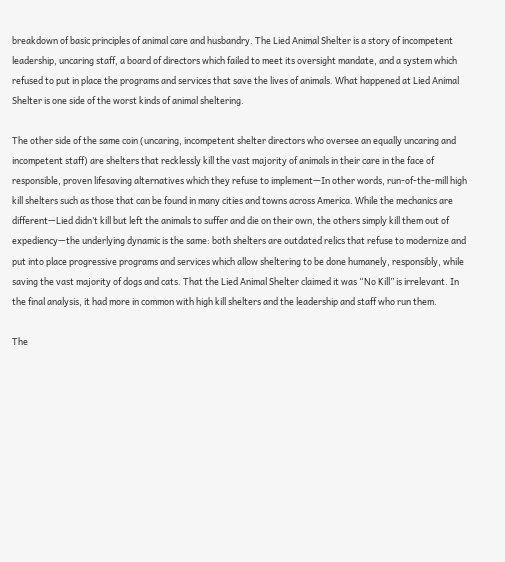breakdown of basic principles of animal care and husbandry. The Lied Animal Shelter is a story of incompetent leadership, uncaring staff, a board of directors which failed to meet its oversight mandate, and a system which refused to put in place the programs and services that save the lives of animals. What happened at Lied Animal Shelter is one side of the worst kinds of animal sheltering.

The other side of the same coin (uncaring, incompetent shelter directors who oversee an equally uncaring and incompetent staff) are shelters that recklessly kill the vast majority of animals in their care in the face of responsible, proven lifesaving alternatives which they refuse to implement—In other words, run-of-the-mill high kill shelters such as those that can be found in many cities and towns across America. While the mechanics are different—Lied didn’t kill but left the animals to suffer and die on their own, the others simply kill them out of expediency—the underlying dynamic is the same: both shelters are outdated relics that refuse to modernize and put into place progressive programs and services which allow sheltering to be done humanely, responsibly, while saving the vast majority of dogs and cats. That the Lied Animal Shelter claimed it was “No Kill” is irrelevant. In the final analysis, it had more in common with high kill shelters and the leadership and staff who run them.

The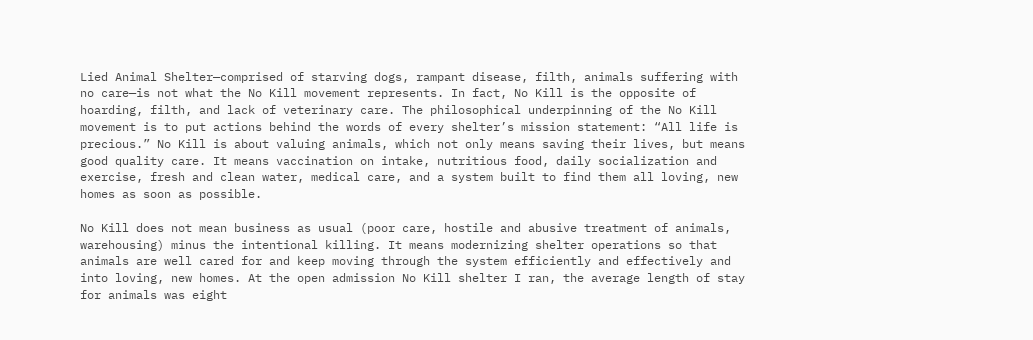Lied Animal Shelter—comprised of starving dogs, rampant disease, filth, animals suffering with no care—is not what the No Kill movement represents. In fact, No Kill is the opposite of hoarding, filth, and lack of veterinary care. The philosophical underpinning of the No Kill movement is to put actions behind the words of every shelter’s mission statement: “All life is precious.” No Kill is about valuing animals, which not only means saving their lives, but means good quality care. It means vaccination on intake, nutritious food, daily socialization and exercise, fresh and clean water, medical care, and a system built to find them all loving, new homes as soon as possible.

No Kill does not mean business as usual (poor care, hostile and abusive treatment of animals, warehousing) minus the intentional killing. It means modernizing shelter operations so that animals are well cared for and keep moving through the system efficiently and effectively and into loving, new homes. At the open admission No Kill shelter I ran, the average length of stay for animals was eight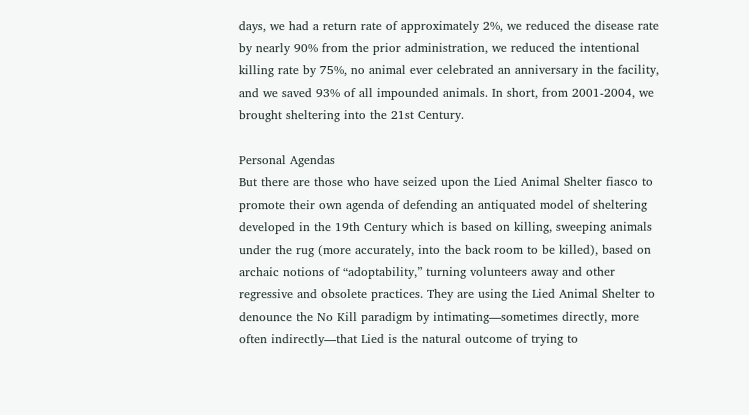days, we had a return rate of approximately 2%, we reduced the disease rate by nearly 90% from the prior administration, we reduced the intentional killing rate by 75%, no animal ever celebrated an anniversary in the facility, and we saved 93% of all impounded animals. In short, from 2001-2004, we brought sheltering into the 21st Century.

Personal Agendas
But there are those who have seized upon the Lied Animal Shelter fiasco to promote their own agenda of defending an antiquated model of sheltering developed in the 19th Century which is based on killing, sweeping animals under the rug (more accurately, into the back room to be killed), based on archaic notions of “adoptability,” turning volunteers away and other regressive and obsolete practices. They are using the Lied Animal Shelter to denounce the No Kill paradigm by intimating—sometimes directly, more often indirectly—that Lied is the natural outcome of trying to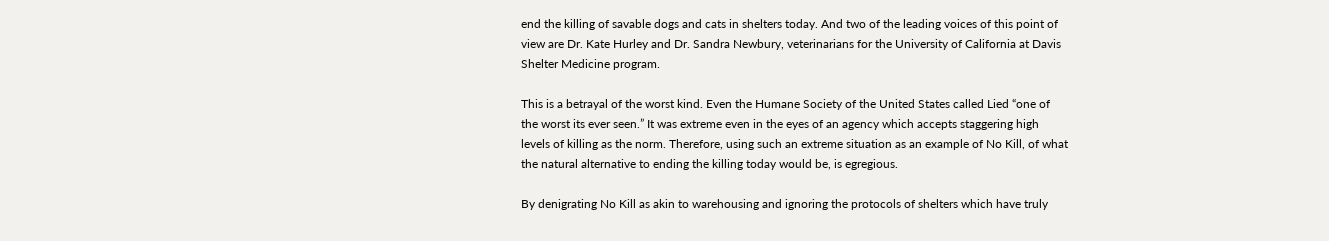end the killing of savable dogs and cats in shelters today. And two of the leading voices of this point of view are Dr. Kate Hurley and Dr. Sandra Newbury, veterinarians for the University of California at Davis Shelter Medicine program.

This is a betrayal of the worst kind. Even the Humane Society of the United States called Lied “one of the worst its ever seen.” It was extreme even in the eyes of an agency which accepts staggering high levels of killing as the norm. Therefore, using such an extreme situation as an example of No Kill, of what the natural alternative to ending the killing today would be, is egregious.

By denigrating No Kill as akin to warehousing and ignoring the protocols of shelters which have truly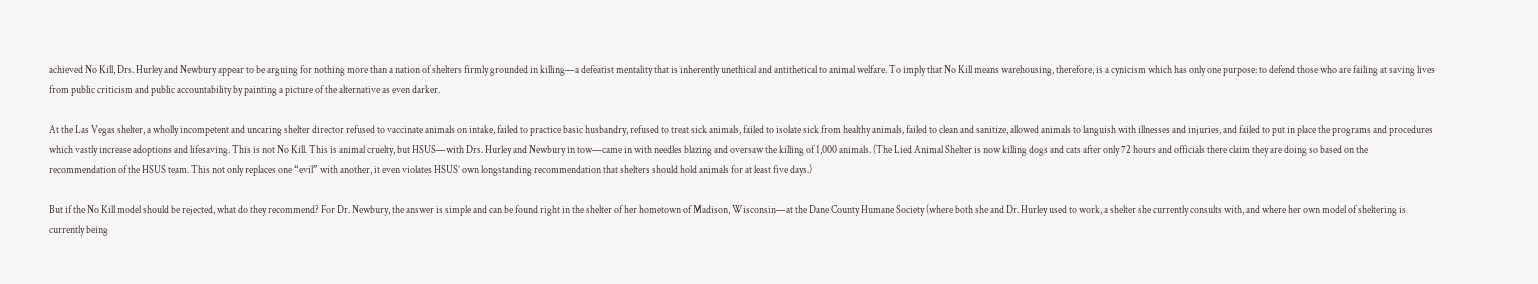achieved No Kill, Drs. Hurley and Newbury appear to be arguing for nothing more than a nation of shelters firmly grounded in killing—a defeatist mentality that is inherently unethical and antithetical to animal welfare. To imply that No Kill means warehousing, therefore, is a cynicism which has only one purpose: to defend those who are failing at saving lives from public criticism and public accountability by painting a picture of the alternative as even darker.

At the Las Vegas shelter, a wholly incompetent and uncaring shelter director refused to vaccinate animals on intake, failed to practice basic husbandry, refused to treat sick animals, failed to isolate sick from healthy animals, failed to clean and sanitize, allowed animals to languish with illnesses and injuries, and failed to put in place the programs and procedures which vastly increase adoptions and lifesaving. This is not No Kill. This is animal cruelty, but HSUS—with Drs. Hurley and Newbury in tow—came in with needles blazing and oversaw the killing of 1,000 animals. (The Lied Animal Shelter is now killing dogs and cats after only 72 hours and officials there claim they are doing so based on the recommendation of the HSUS team. This not only replaces one “evil” with another, it even violates HSUS’ own longstanding recommendation that shelters should hold animals for at least five days.)

But if the No Kill model should be rejected, what do they recommend? For Dr. Newbury, the answer is simple and can be found right in the shelter of her hometown of Madison, Wisconsin—at the Dane County Humane Society (where both she and Dr. Hurley used to work, a shelter she currently consults with, and where her own model of sheltering is currently being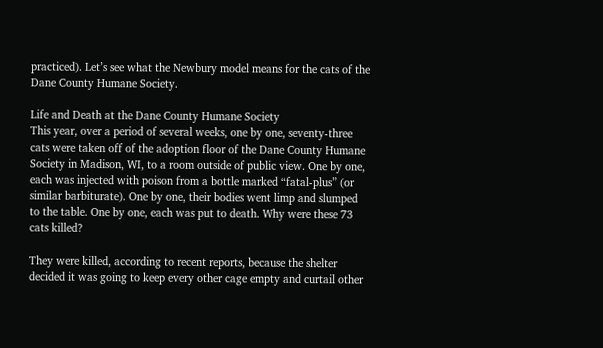practiced). Let’s see what the Newbury model means for the cats of the Dane County Humane Society.

Life and Death at the Dane County Humane Society
This year, over a period of several weeks, one by one, seventy-three cats were taken off of the adoption floor of the Dane County Humane Society in Madison, WI, to a room outside of public view. One by one, each was injected with poison from a bottle marked “fatal-plus” (or similar barbiturate). One by one, their bodies went limp and slumped to the table. One by one, each was put to death. Why were these 73 cats killed?

They were killed, according to recent reports, because the shelter decided it was going to keep every other cage empty and curtail other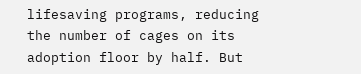lifesaving programs, reducing the number of cages on its adoption floor by half. But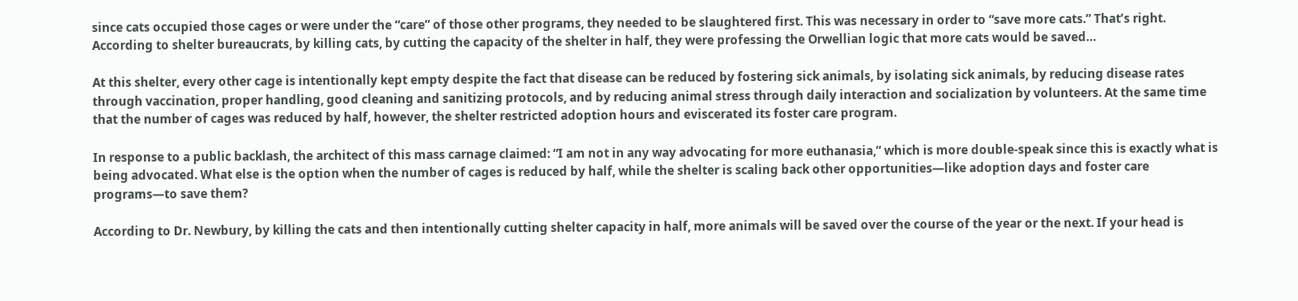since cats occupied those cages or were under the “care” of those other programs, they needed to be slaughtered first. This was necessary in order to “save more cats.” That’s right. According to shelter bureaucrats, by killing cats, by cutting the capacity of the shelter in half, they were professing the Orwellian logic that more cats would be saved…

At this shelter, every other cage is intentionally kept empty despite the fact that disease can be reduced by fostering sick animals, by isolating sick animals, by reducing disease rates through vaccination, proper handling, good cleaning and sanitizing protocols, and by reducing animal stress through daily interaction and socialization by volunteers. At the same time that the number of cages was reduced by half, however, the shelter restricted adoption hours and eviscerated its foster care program.

In response to a public backlash, the architect of this mass carnage claimed: “I am not in any way advocating for more euthanasia,” which is more double-speak since this is exactly what is being advocated. What else is the option when the number of cages is reduced by half, while the shelter is scaling back other opportunities—like adoption days and foster care programs—to save them?

According to Dr. Newbury, by killing the cats and then intentionally cutting shelter capacity in half, more animals will be saved over the course of the year or the next. If your head is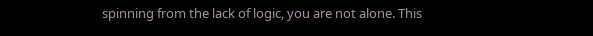spinning from the lack of logic, you are not alone. This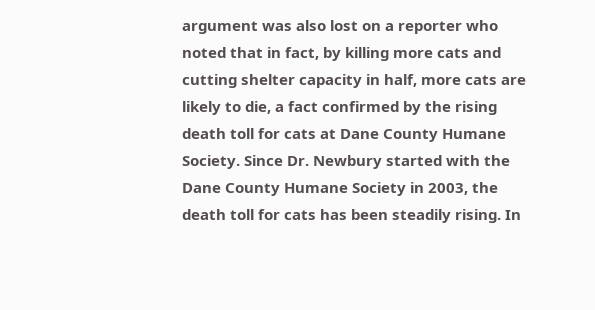argument was also lost on a reporter who noted that in fact, by killing more cats and cutting shelter capacity in half, more cats are likely to die, a fact confirmed by the rising death toll for cats at Dane County Humane Society. Since Dr. Newbury started with the Dane County Humane Society in 2003, the death toll for cats has been steadily rising. In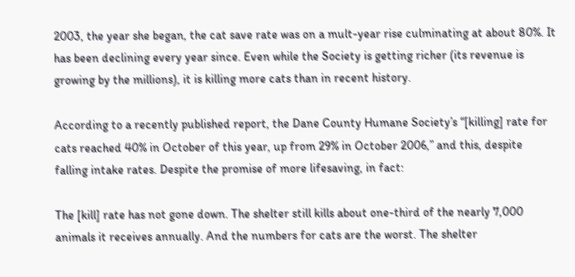2003, the year she began, the cat save rate was on a mult-year rise culminating at about 80%. It has been declining every year since. Even while the Society is getting richer (its revenue is growing by the millions), it is killing more cats than in recent history.

According to a recently published report, the Dane County Humane Society’s “[killing] rate for cats reached 40% in October of this year, up from 29% in October 2006,” and this, despite falling intake rates. Despite the promise of more lifesaving, in fact:

The [kill] rate has not gone down. The shelter still kills about one-third of the nearly 7,000 animals it receives annually. And the numbers for cats are the worst. The shelter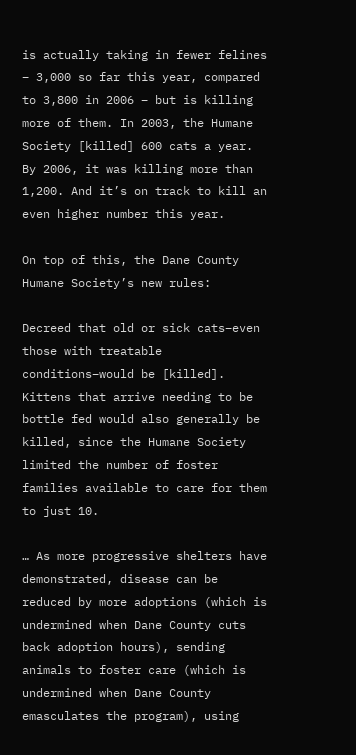is actually taking in fewer felines – 3,000 so far this year, compared to 3,800 in 2006 – but is killing more of them. In 2003, the Humane Society [killed] 600 cats a year. By 2006, it was killing more than 1,200. And it’s on track to kill an even higher number this year.

On top of this, the Dane County Humane Society’s new rules:

Decreed that old or sick cats–even those with treatable conditions–would be [killed]. Kittens that arrive needing to be bottle fed would also generally be killed, since the Humane Society limited the number of foster families available to care for them to just 10.

… As more progressive shelters have demonstrated, disease can be reduced by more adoptions (which is undermined when Dane County cuts back adoption hours), sending animals to foster care (which is undermined when Dane County emasculates the program), using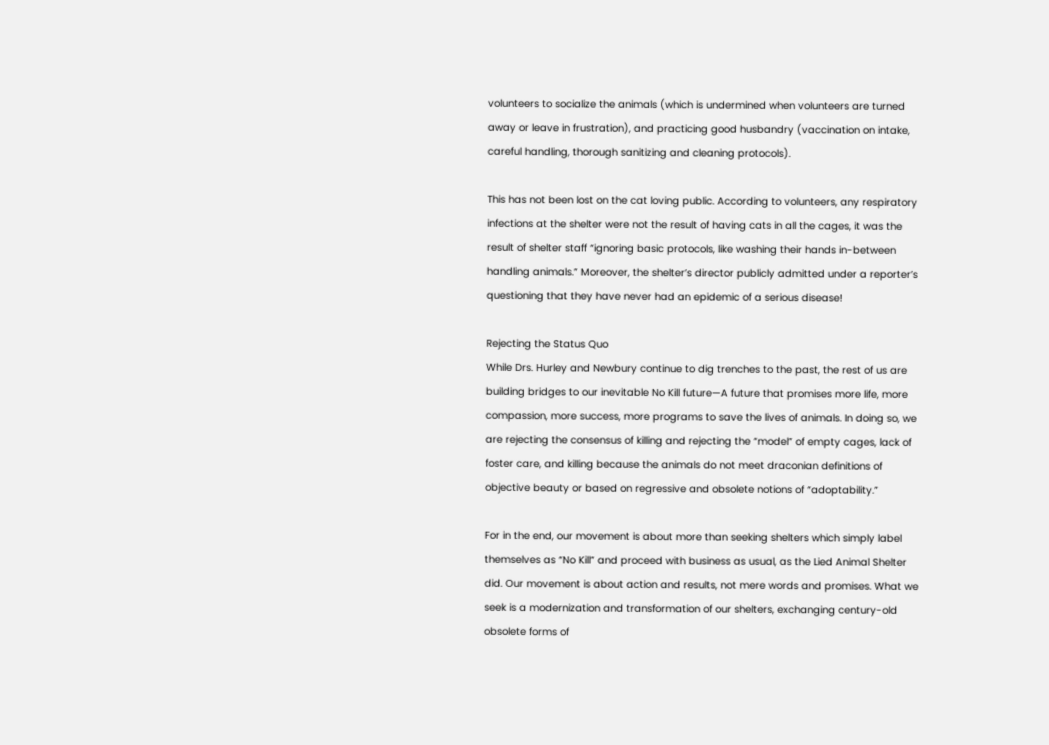volunteers to socialize the animals (which is undermined when volunteers are turned away or leave in frustration), and practicing good husbandry (vaccination on intake, careful handling, thorough sanitizing and cleaning protocols).

This has not been lost on the cat loving public. According to volunteers, any respiratory infections at the shelter were not the result of having cats in all the cages, it was the result of shelter staff “ignoring basic protocols, like washing their hands in-between handling animals.” Moreover, the shelter’s director publicly admitted under a reporter’s questioning that they have never had an epidemic of a serious disease!

Rejecting the Status Quo
While Drs. Hurley and Newbury continue to dig trenches to the past, the rest of us are building bridges to our inevitable No Kill future—A future that promises more life, more compassion, more success, more programs to save the lives of animals. In doing so, we are rejecting the consensus of killing and rejecting the “model” of empty cages, lack of foster care, and killing because the animals do not meet draconian definitions of objective beauty or based on regressive and obsolete notions of “adoptability.”

For in the end, our movement is about more than seeking shelters which simply label themselves as “No Kill” and proceed with business as usual, as the Lied Animal Shelter did. Our movement is about action and results, not mere words and promises. What we seek is a modernization and transformation of our shelters, exchanging century-old obsolete forms of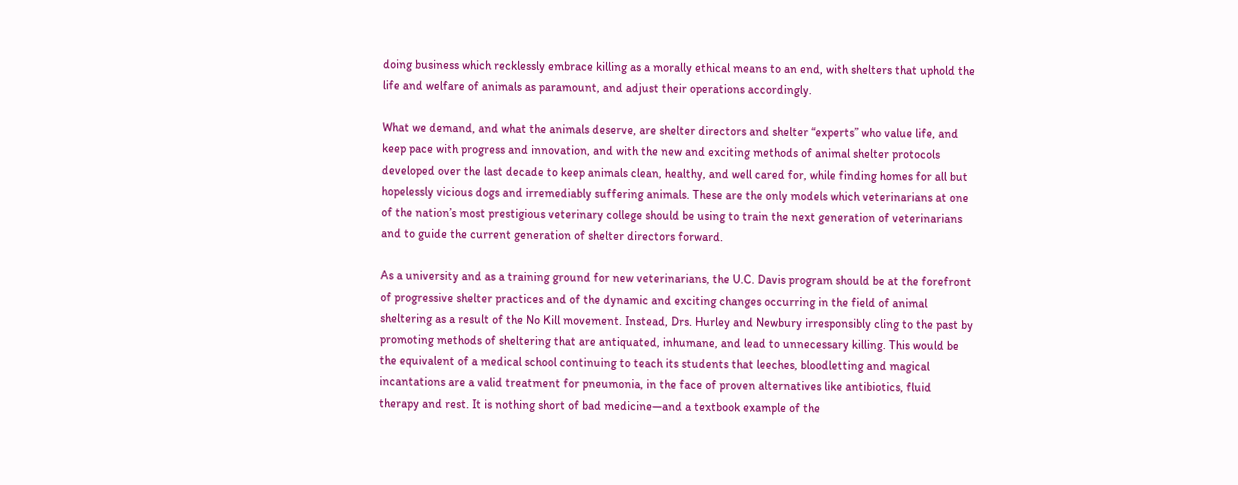doing business which recklessly embrace killing as a morally ethical means to an end, with shelters that uphold the life and welfare of animals as paramount, and adjust their operations accordingly.

What we demand, and what the animals deserve, are shelter directors and shelter “experts” who value life, and keep pace with progress and innovation, and with the new and exciting methods of animal shelter protocols developed over the last decade to keep animals clean, healthy, and well cared for, while finding homes for all but hopelessly vicious dogs and irremediably suffering animals. These are the only models which veterinarians at one of the nation’s most prestigious veterinary college should be using to train the next generation of veterinarians and to guide the current generation of shelter directors forward.

As a university and as a training ground for new veterinarians, the U.C. Davis program should be at the forefront of progressive shelter practices and of the dynamic and exciting changes occurring in the field of animal sheltering as a result of the No Kill movement. Instead, Drs. Hurley and Newbury irresponsibly cling to the past by promoting methods of sheltering that are antiquated, inhumane, and lead to unnecessary killing. This would be the equivalent of a medical school continuing to teach its students that leeches, bloodletting and magical incantations are a valid treatment for pneumonia, in the face of proven alternatives like antibiotics, fluid therapy and rest. It is nothing short of bad medicine—and a textbook example of the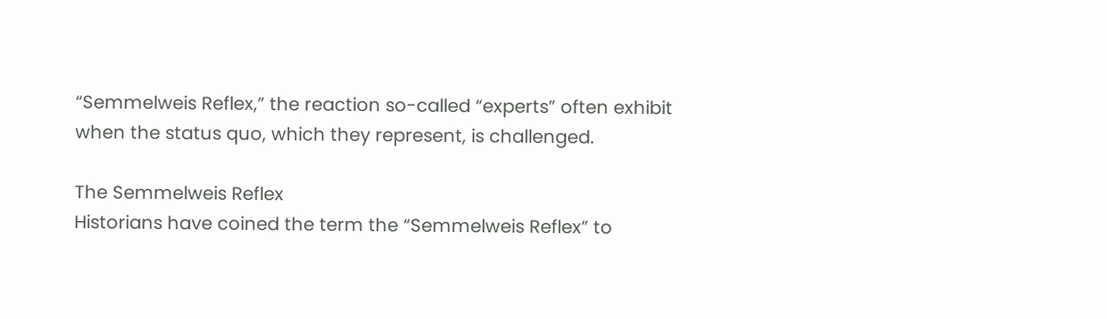“Semmelweis Reflex,” the reaction so-called “experts” often exhibit when the status quo, which they represent, is challenged.

The Semmelweis Reflex
Historians have coined the term the “Semmelweis Reflex” to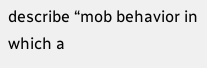describe “mob behavior in which a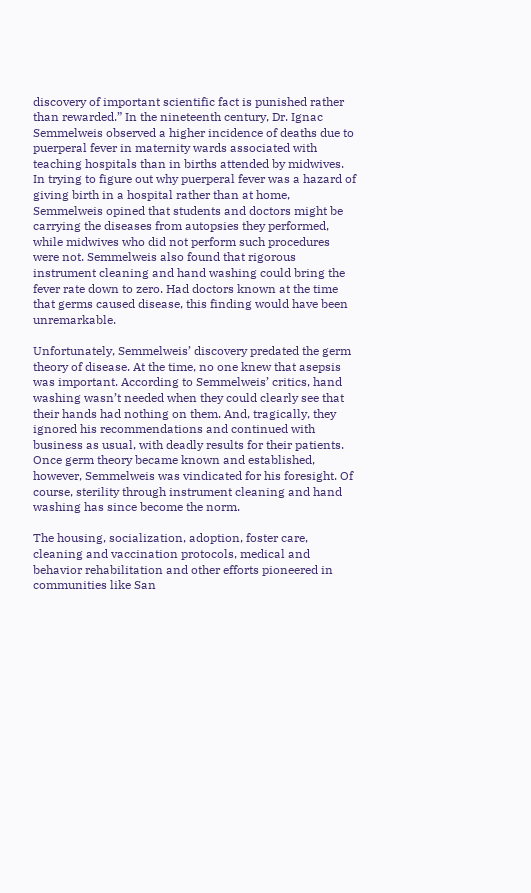discovery of important scientific fact is punished rather than rewarded.” In the nineteenth century, Dr. Ignac Semmelweis observed a higher incidence of deaths due to puerperal fever in maternity wards associated with teaching hospitals than in births attended by midwives. In trying to figure out why puerperal fever was a hazard of giving birth in a hospital rather than at home, Semmelweis opined that students and doctors might be carrying the diseases from autopsies they performed, while midwives who did not perform such procedures were not. Semmelweis also found that rigorous instrument cleaning and hand washing could bring the fever rate down to zero. Had doctors known at the time that germs caused disease, this finding would have been unremarkable.

Unfortunately, Semmelweis’ discovery predated the germ theory of disease. At the time, no one knew that asepsis was important. According to Semmelweis’ critics, hand washing wasn’t needed when they could clearly see that their hands had nothing on them. And, tragically, they ignored his recommendations and continued with business as usual, with deadly results for their patients. Once germ theory became known and established, however, Semmelweis was vindicated for his foresight. Of course, sterility through instrument cleaning and hand washing has since become the norm.

The housing, socialization, adoption, foster care, cleaning and vaccination protocols, medical and behavior rehabilitation and other efforts pioneered in communities like San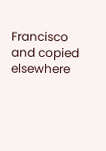Francisco and copied elsewhere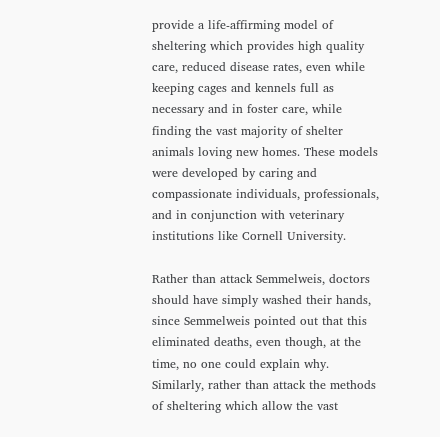provide a life-affirming model of sheltering which provides high quality care, reduced disease rates, even while keeping cages and kennels full as necessary and in foster care, while finding the vast majority of shelter animals loving new homes. These models were developed by caring and compassionate individuals, professionals, and in conjunction with veterinary institutions like Cornell University.

Rather than attack Semmelweis, doctors should have simply washed their hands, since Semmelweis pointed out that this eliminated deaths, even though, at the time, no one could explain why. Similarly, rather than attack the methods of sheltering which allow the vast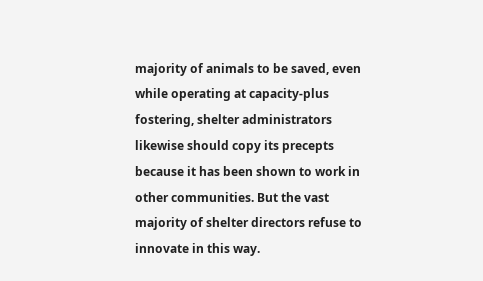majority of animals to be saved, even while operating at capacity-plus fostering, shelter administrators likewise should copy its precepts because it has been shown to work in other communities. But the vast majority of shelter directors refuse to innovate in this way.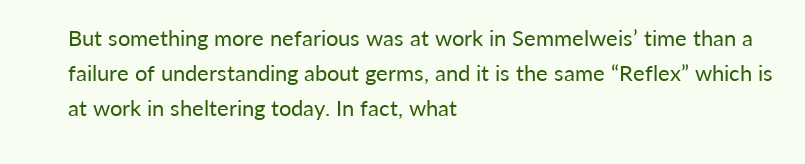But something more nefarious was at work in Semmelweis’ time than a failure of understanding about germs, and it is the same “Reflex” which is at work in sheltering today. In fact, what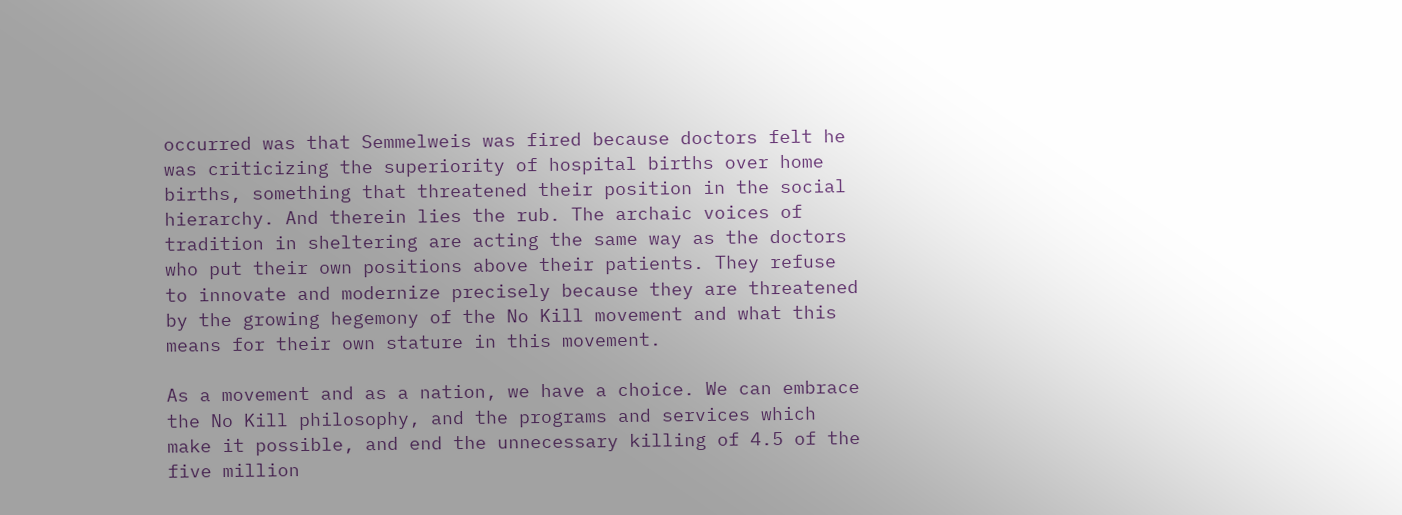occurred was that Semmelweis was fired because doctors felt he was criticizing the superiority of hospital births over home births, something that threatened their position in the social hierarchy. And therein lies the rub. The archaic voices of tradition in sheltering are acting the same way as the doctors who put their own positions above their patients. They refuse to innovate and modernize precisely because they are threatened by the growing hegemony of the No Kill movement and what this means for their own stature in this movement.

As a movement and as a nation, we have a choice. We can embrace the No Kill philosophy, and the programs and services which make it possible, and end the unnecessary killing of 4.5 of the five million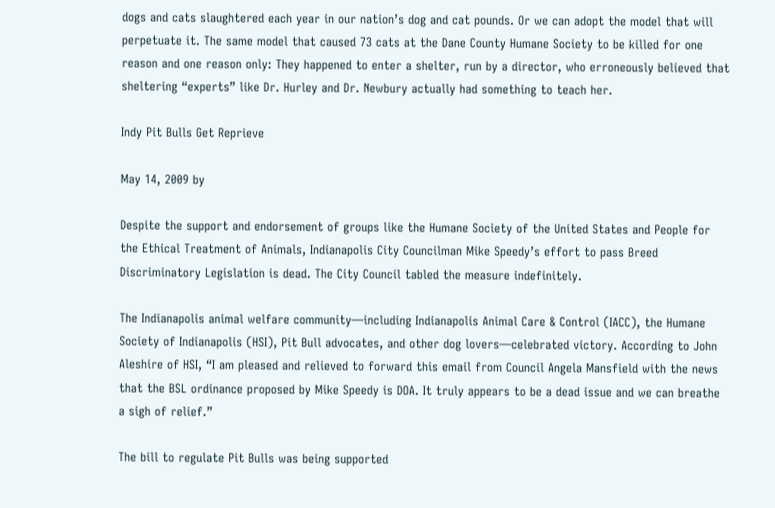dogs and cats slaughtered each year in our nation’s dog and cat pounds. Or we can adopt the model that will perpetuate it. The same model that caused 73 cats at the Dane County Humane Society to be killed for one reason and one reason only: They happened to enter a shelter, run by a director, who erroneously believed that sheltering “experts” like Dr. Hurley and Dr. Newbury actually had something to teach her.

Indy Pit Bulls Get Reprieve

May 14, 2009 by

Despite the support and endorsement of groups like the Humane Society of the United States and People for the Ethical Treatment of Animals, Indianapolis City Councilman Mike Speedy’s effort to pass Breed Discriminatory Legislation is dead. The City Council tabled the measure indefinitely.

The Indianapolis animal welfare community—including Indianapolis Animal Care & Control (IACC), the Humane Society of Indianapolis (HSI), Pit Bull advocates, and other dog lovers—celebrated victory. According to John Aleshire of HSI, “I am pleased and relieved to forward this email from Council Angela Mansfield with the news that the BSL ordinance proposed by Mike Speedy is DOA. It truly appears to be a dead issue and we can breathe a sigh of relief.”

The bill to regulate Pit Bulls was being supported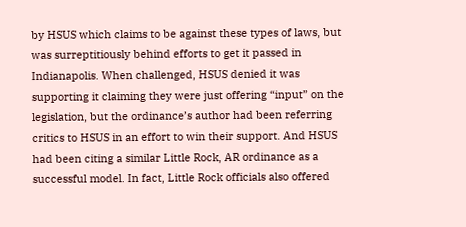by HSUS which claims to be against these types of laws, but was surreptitiously behind efforts to get it passed in Indianapolis. When challenged, HSUS denied it was supporting it claiming they were just offering “input” on the legislation, but the ordinance’s author had been referring critics to HSUS in an effort to win their support. And HSUS had been citing a similar Little Rock, AR ordinance as a successful model. In fact, Little Rock officials also offered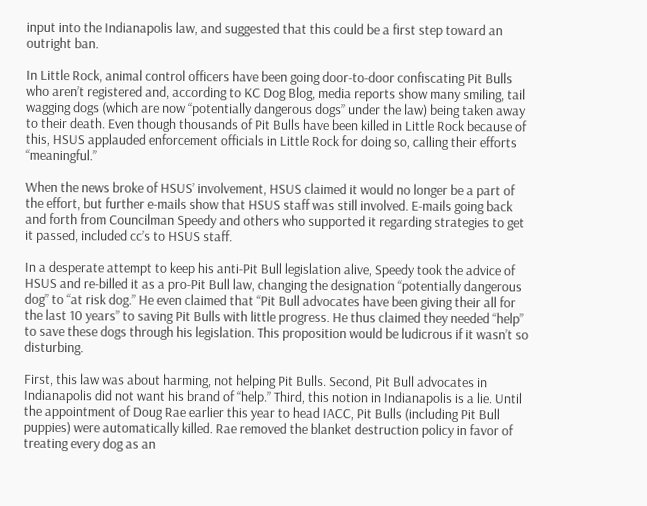input into the Indianapolis law, and suggested that this could be a first step toward an outright ban.

In Little Rock, animal control officers have been going door-to-door confiscating Pit Bulls who aren’t registered and, according to KC Dog Blog, media reports show many smiling, tail wagging dogs (which are now “potentially dangerous dogs” under the law) being taken away to their death. Even though thousands of Pit Bulls have been killed in Little Rock because of this, HSUS applauded enforcement officials in Little Rock for doing so, calling their efforts “meaningful.”

When the news broke of HSUS’ involvement, HSUS claimed it would no longer be a part of the effort, but further e-mails show that HSUS staff was still involved. E-mails going back and forth from Councilman Speedy and others who supported it regarding strategies to get it passed, included cc’s to HSUS staff.

In a desperate attempt to keep his anti-Pit Bull legislation alive, Speedy took the advice of HSUS and re-billed it as a pro-Pit Bull law, changing the designation “potentially dangerous dog” to “at risk dog.” He even claimed that “Pit Bull advocates have been giving their all for the last 10 years” to saving Pit Bulls with little progress. He thus claimed they needed “help” to save these dogs through his legislation. This proposition would be ludicrous if it wasn’t so disturbing.

First, this law was about harming, not helping Pit Bulls. Second, Pit Bull advocates in Indianapolis did not want his brand of “help.” Third, this notion in Indianapolis is a lie. Until the appointment of Doug Rae earlier this year to head IACC, Pit Bulls (including Pit Bull puppies) were automatically killed. Rae removed the blanket destruction policy in favor of treating every dog as an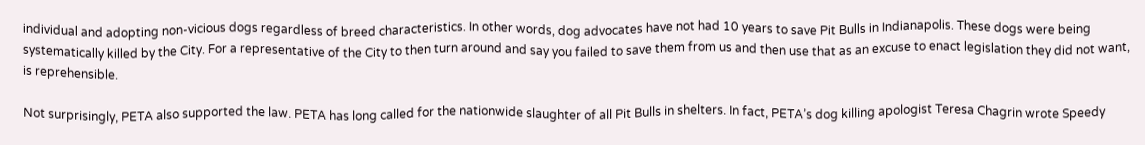individual and adopting non-vicious dogs regardless of breed characteristics. In other words, dog advocates have not had 10 years to save Pit Bulls in Indianapolis. These dogs were being systematically killed by the City. For a representative of the City to then turn around and say you failed to save them from us and then use that as an excuse to enact legislation they did not want, is reprehensible.

Not surprisingly, PETA also supported the law. PETA has long called for the nationwide slaughter of all Pit Bulls in shelters. In fact, PETA’s dog killing apologist Teresa Chagrin wrote Speedy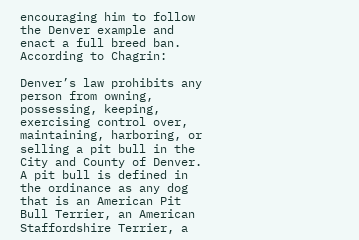encouraging him to follow the Denver example and enact a full breed ban. According to Chagrin:

Denver’s law prohibits any person from owning, possessing, keeping, exercising control over, maintaining, harboring, or selling a pit bull in the City and County of Denver. A pit bull is defined in the ordinance as any dog that is an American Pit Bull Terrier, an American Staffordshire Terrier, a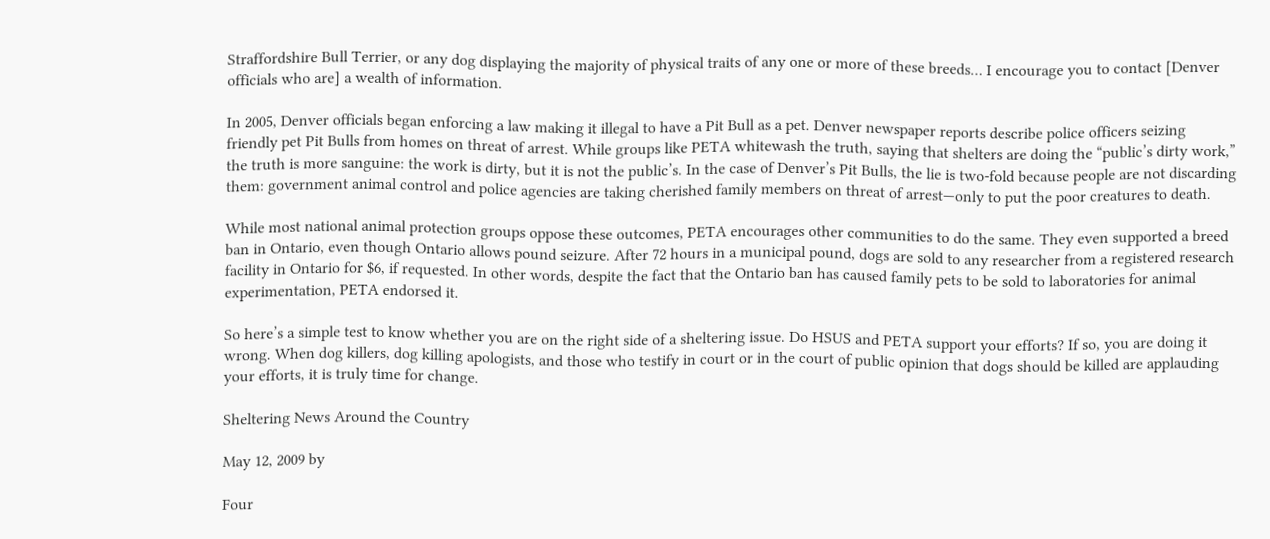Straffordshire Bull Terrier, or any dog displaying the majority of physical traits of any one or more of these breeds… I encourage you to contact [Denver officials who are] a wealth of information.

In 2005, Denver officials began enforcing a law making it illegal to have a Pit Bull as a pet. Denver newspaper reports describe police officers seizing friendly pet Pit Bulls from homes on threat of arrest. While groups like PETA whitewash the truth, saying that shelters are doing the “public’s dirty work,” the truth is more sanguine: the work is dirty, but it is not the public’s. In the case of Denver’s Pit Bulls, the lie is two-fold because people are not discarding them: government animal control and police agencies are taking cherished family members on threat of arrest—only to put the poor creatures to death.

While most national animal protection groups oppose these outcomes, PETA encourages other communities to do the same. They even supported a breed ban in Ontario, even though Ontario allows pound seizure. After 72 hours in a municipal pound, dogs are sold to any researcher from a registered research facility in Ontario for $6, if requested. In other words, despite the fact that the Ontario ban has caused family pets to be sold to laboratories for animal experimentation, PETA endorsed it.

So here’s a simple test to know whether you are on the right side of a sheltering issue. Do HSUS and PETA support your efforts? If so, you are doing it wrong. When dog killers, dog killing apologists, and those who testify in court or in the court of public opinion that dogs should be killed are applauding your efforts, it is truly time for change.

Sheltering News Around the Country

May 12, 2009 by

Four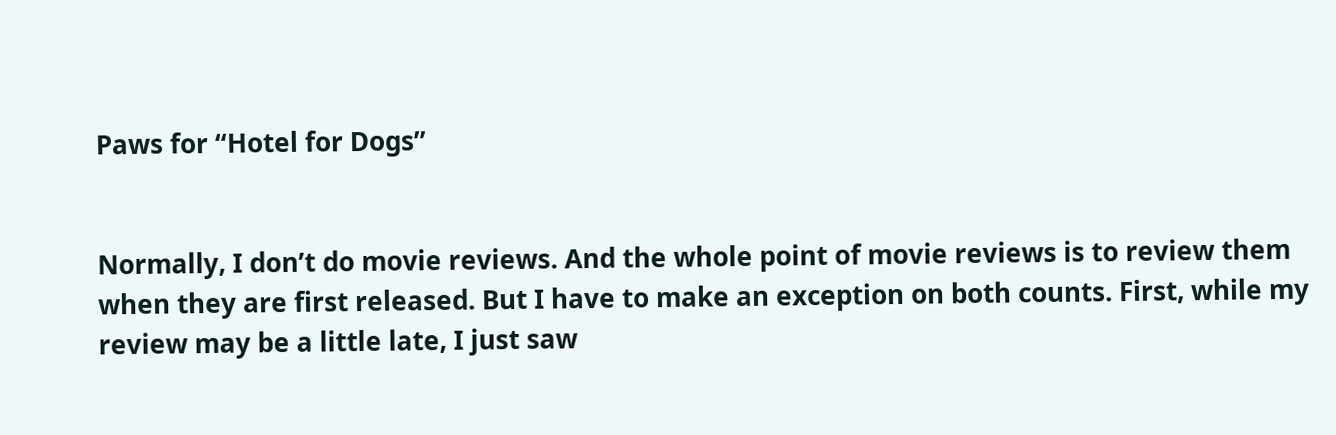Paws for “Hotel for Dogs”


Normally, I don’t do movie reviews. And the whole point of movie reviews is to review them when they are first released. But I have to make an exception on both counts. First, while my review may be a little late, I just saw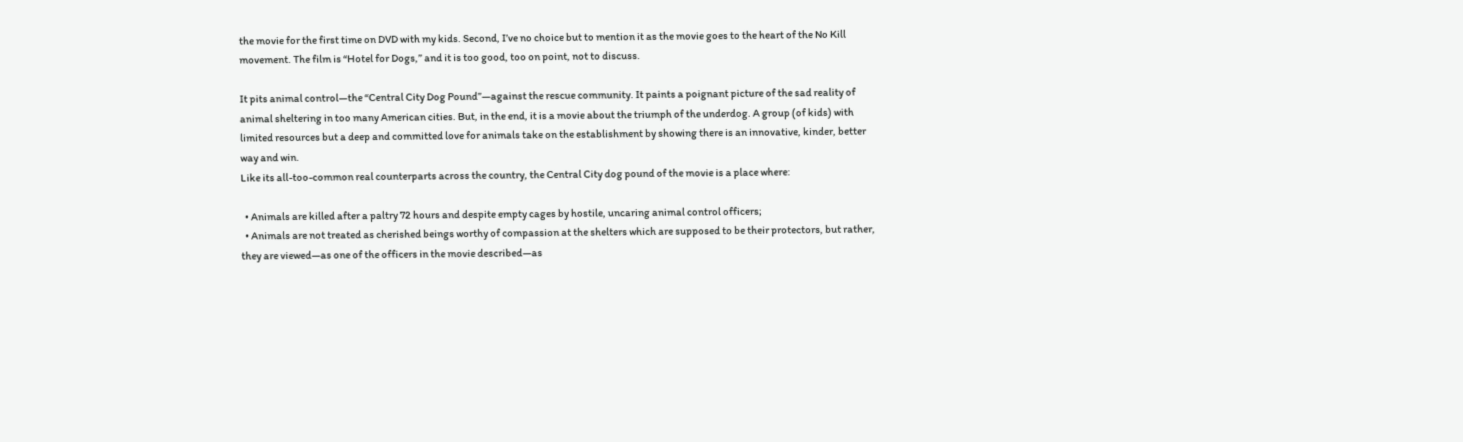the movie for the first time on DVD with my kids. Second, I’ve no choice but to mention it as the movie goes to the heart of the No Kill movement. The film is “Hotel for Dogs,” and it is too good, too on point, not to discuss.

It pits animal control—the “Central City Dog Pound”—against the rescue community. It paints a poignant picture of the sad reality of animal sheltering in too many American cities. But, in the end, it is a movie about the triumph of the underdog. A group (of kids) with limited resources but a deep and committed love for animals take on the establishment by showing there is an innovative, kinder, better way and win.
Like its all-too-common real counterparts across the country, the Central City dog pound of the movie is a place where:

  • Animals are killed after a paltry 72 hours and despite empty cages by hostile, uncaring animal control officers;
  • Animals are not treated as cherished beings worthy of compassion at the shelters which are supposed to be their protectors, but rather, they are viewed—as one of the officers in the movie described—as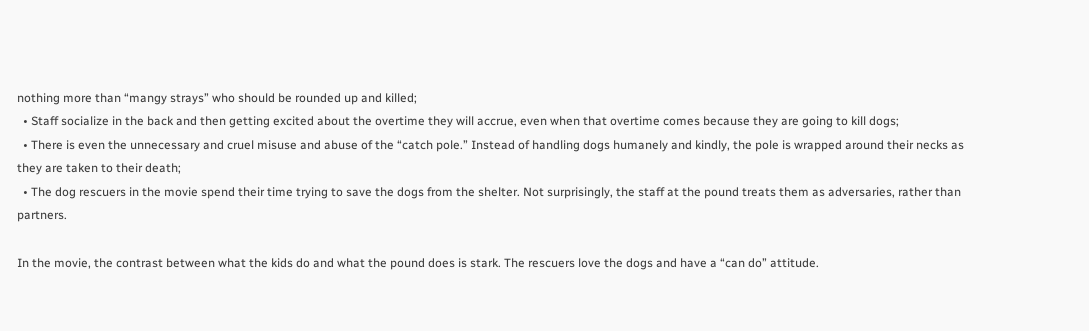nothing more than “mangy strays” who should be rounded up and killed;
  • Staff socialize in the back and then getting excited about the overtime they will accrue, even when that overtime comes because they are going to kill dogs;
  • There is even the unnecessary and cruel misuse and abuse of the “catch pole.” Instead of handling dogs humanely and kindly, the pole is wrapped around their necks as they are taken to their death;
  • The dog rescuers in the movie spend their time trying to save the dogs from the shelter. Not surprisingly, the staff at the pound treats them as adversaries, rather than partners.

In the movie, the contrast between what the kids do and what the pound does is stark. The rescuers love the dogs and have a “can do” attitude.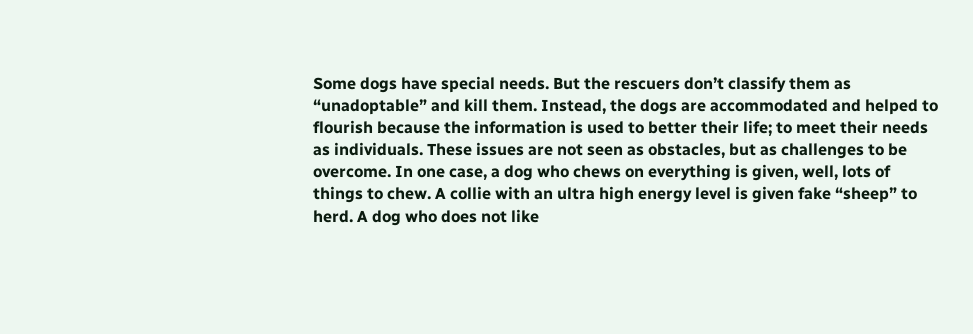Some dogs have special needs. But the rescuers don’t classify them as “unadoptable” and kill them. Instead, the dogs are accommodated and helped to flourish because the information is used to better their life; to meet their needs as individuals. These issues are not seen as obstacles, but as challenges to be overcome. In one case, a dog who chews on everything is given, well, lots of things to chew. A collie with an ultra high energy level is given fake “sheep” to herd. A dog who does not like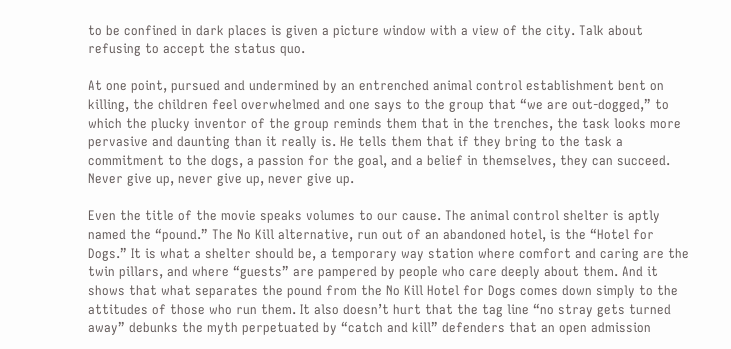to be confined in dark places is given a picture window with a view of the city. Talk about refusing to accept the status quo.

At one point, pursued and undermined by an entrenched animal control establishment bent on killing, the children feel overwhelmed and one says to the group that “we are out-dogged,” to which the plucky inventor of the group reminds them that in the trenches, the task looks more pervasive and daunting than it really is. He tells them that if they bring to the task a commitment to the dogs, a passion for the goal, and a belief in themselves, they can succeed. Never give up, never give up, never give up.

Even the title of the movie speaks volumes to our cause. The animal control shelter is aptly named the “pound.” The No Kill alternative, run out of an abandoned hotel, is the “Hotel for Dogs.” It is what a shelter should be, a temporary way station where comfort and caring are the twin pillars, and where “guests” are pampered by people who care deeply about them. And it shows that what separates the pound from the No Kill Hotel for Dogs comes down simply to the attitudes of those who run them. It also doesn’t hurt that the tag line “no stray gets turned away” debunks the myth perpetuated by “catch and kill” defenders that an open admission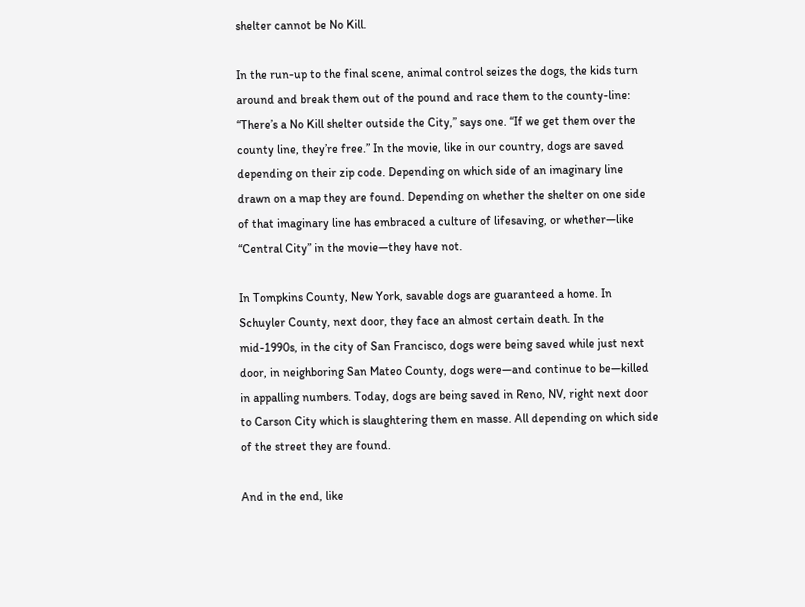shelter cannot be No Kill.

In the run-up to the final scene, animal control seizes the dogs, the kids turn around and break them out of the pound and race them to the county-line: “There’s a No Kill shelter outside the City,” says one. “If we get them over the county line, they’re free.” In the movie, like in our country, dogs are saved depending on their zip code. Depending on which side of an imaginary line drawn on a map they are found. Depending on whether the shelter on one side of that imaginary line has embraced a culture of lifesaving, or whether—like “Central City” in the movie—they have not.

In Tompkins County, New York, savable dogs are guaranteed a home. In Schuyler County, next door, they face an almost certain death. In the mid-1990s, in the city of San Francisco, dogs were being saved while just next door, in neighboring San Mateo County, dogs were—and continue to be—killed in appalling numbers. Today, dogs are being saved in Reno, NV, right next door to Carson City which is slaughtering them en masse. All depending on which side of the street they are found.

And in the end, like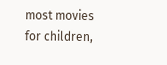most movies for children,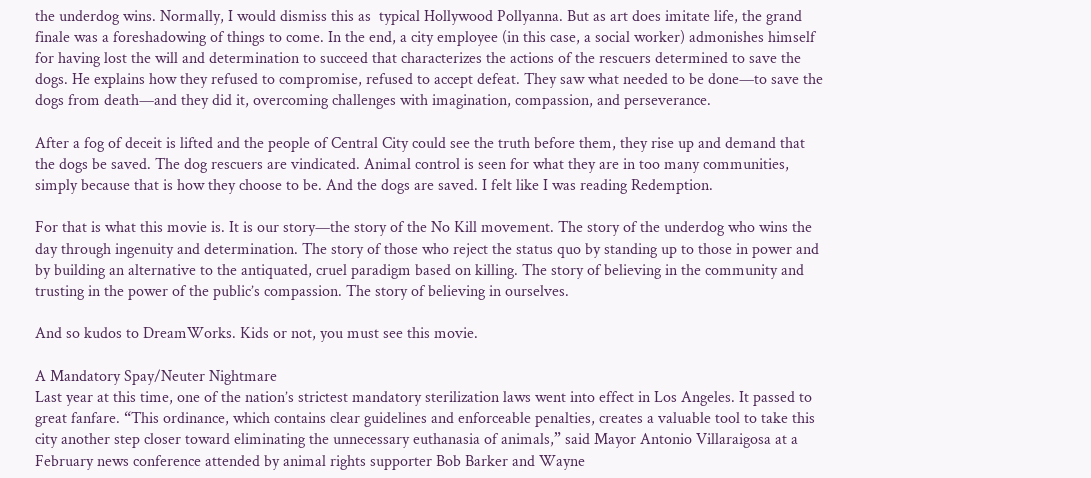the underdog wins. Normally, I would dismiss this as  typical Hollywood Pollyanna. But as art does imitate life, the grand finale was a foreshadowing of things to come. In the end, a city employee (in this case, a social worker) admonishes himself for having lost the will and determination to succeed that characterizes the actions of the rescuers determined to save the dogs. He explains how they refused to compromise, refused to accept defeat. They saw what needed to be done—to save the dogs from death—and they did it, overcoming challenges with imagination, compassion, and perseverance.

After a fog of deceit is lifted and the people of Central City could see the truth before them, they rise up and demand that the dogs be saved. The dog rescuers are vindicated. Animal control is seen for what they are in too many communities, simply because that is how they choose to be. And the dogs are saved. I felt like I was reading Redemption.

For that is what this movie is. It is our story—the story of the No Kill movement. The story of the underdog who wins the day through ingenuity and determination. The story of those who reject the status quo by standing up to those in power and by building an alternative to the antiquated, cruel paradigm based on killing. The story of believing in the community and trusting in the power of the public’s compassion. The story of believing in ourselves.

And so kudos to DreamWorks. Kids or not, you must see this movie.

A Mandatory Spay/Neuter Nightmare
Last year at this time, one of the nation’s strictest mandatory sterilization laws went into effect in Los Angeles. It passed to great fanfare. “This ordinance, which contains clear guidelines and enforceable penalties, creates a valuable tool to take this city another step closer toward eliminating the unnecessary euthanasia of animals,” said Mayor Antonio Villaraigosa at a February news conference attended by animal rights supporter Bob Barker and Wayne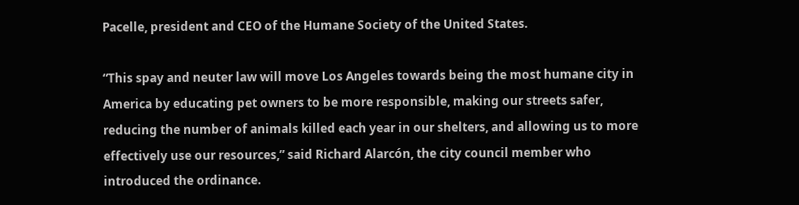Pacelle, president and CEO of the Humane Society of the United States.

“This spay and neuter law will move Los Angeles towards being the most humane city in America by educating pet owners to be more responsible, making our streets safer, reducing the number of animals killed each year in our shelters, and allowing us to more effectively use our resources,” said Richard Alarcón, the city council member who introduced the ordinance.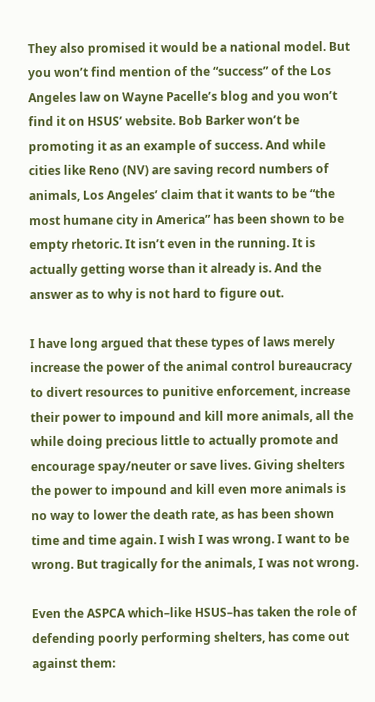They also promised it would be a national model. But you won’t find mention of the “success” of the Los Angeles law on Wayne Pacelle’s blog and you won’t find it on HSUS’ website. Bob Barker won’t be promoting it as an example of success. And while cities like Reno (NV) are saving record numbers of animals, Los Angeles’ claim that it wants to be “the most humane city in America” has been shown to be empty rhetoric. It isn’t even in the running. It is actually getting worse than it already is. And the answer as to why is not hard to figure out.

I have long argued that these types of laws merely increase the power of the animal control bureaucracy to divert resources to punitive enforcement, increase their power to impound and kill more animals, all the while doing precious little to actually promote and encourage spay/neuter or save lives. Giving shelters the power to impound and kill even more animals is no way to lower the death rate, as has been shown time and time again. I wish I was wrong. I want to be wrong. But tragically for the animals, I was not wrong.

Even the ASPCA which–like HSUS–has taken the role of defending poorly performing shelters, has come out against them: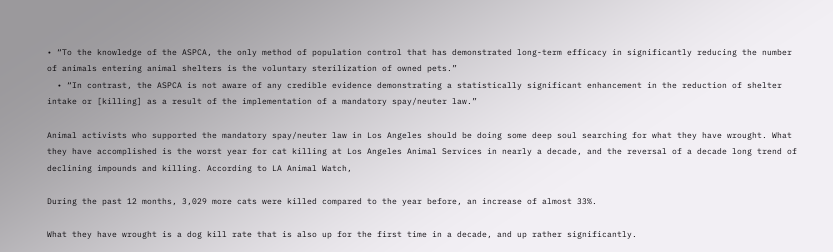• “To the knowledge of the ASPCA, the only method of population control that has demonstrated long-term efficacy in significantly reducing the number of animals entering animal shelters is the voluntary sterilization of owned pets.”
  • “In contrast, the ASPCA is not aware of any credible evidence demonstrating a statistically significant enhancement in the reduction of shelter intake or [killing] as a result of the implementation of a mandatory spay/neuter law.”

Animal activists who supported the mandatory spay/neuter law in Los Angeles should be doing some deep soul searching for what they have wrought. What they have accomplished is the worst year for cat killing at Los Angeles Animal Services in nearly a decade, and the reversal of a decade long trend of declining impounds and killing. According to LA Animal Watch,

During the past 12 months, 3,029 more cats were killed compared to the year before, an increase of almost 33%.

What they have wrought is a dog kill rate that is also up for the first time in a decade, and up rather significantly.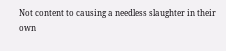Not content to causing a needless slaughter in their own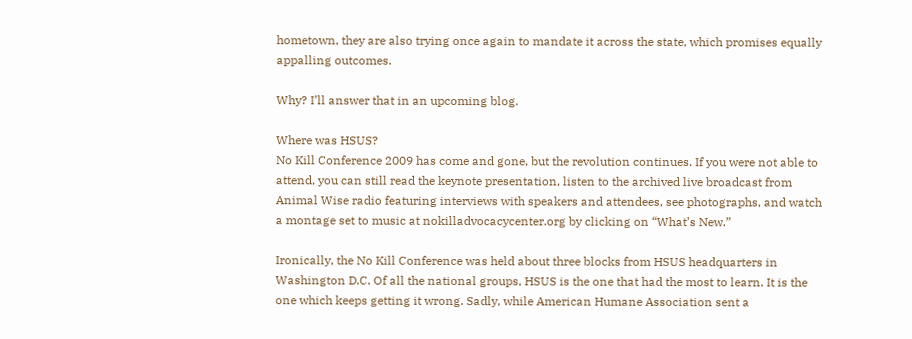hometown, they are also trying once again to mandate it across the state, which promises equally appalling outcomes.

Why? I’ll answer that in an upcoming blog.

Where was HSUS?
No Kill Conference 2009 has come and gone, but the revolution continues. If you were not able to attend, you can still read the keynote presentation, listen to the archived live broadcast from Animal Wise radio featuring interviews with speakers and attendees, see photographs, and watch a montage set to music at nokilladvocacycenter.org by clicking on “What’s New.”

Ironically, the No Kill Conference was held about three blocks from HSUS headquarters in Washington D.C. Of all the national groups, HSUS is the one that had the most to learn. It is the one which keeps getting it wrong. Sadly, while American Humane Association sent a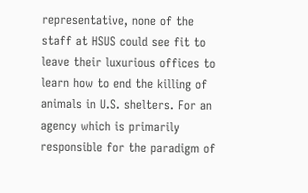representative, none of the staff at HSUS could see fit to leave their luxurious offices to learn how to end the killing of animals in U.S. shelters. For an agency which is primarily responsible for the paradigm of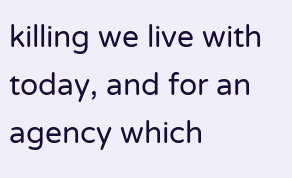killing we live with today, and for an agency which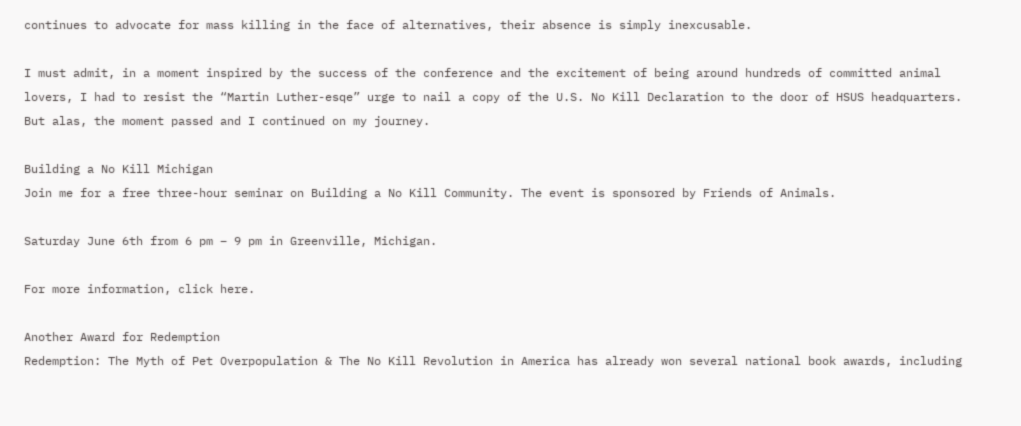continues to advocate for mass killing in the face of alternatives, their absence is simply inexcusable.

I must admit, in a moment inspired by the success of the conference and the excitement of being around hundreds of committed animal lovers, I had to resist the “Martin Luther-esqe” urge to nail a copy of the U.S. No Kill Declaration to the door of HSUS headquarters. But alas, the moment passed and I continued on my journey.

Building a No Kill Michigan
Join me for a free three-hour seminar on Building a No Kill Community. The event is sponsored by Friends of Animals.

Saturday June 6th from 6 pm – 9 pm in Greenville, Michigan.

For more information, click here.

Another Award for Redemption
Redemption: The Myth of Pet Overpopulation & The No Kill Revolution in America has already won several national book awards, including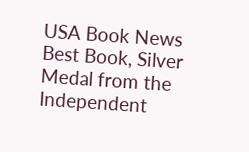USA Book News Best Book, Silver Medal from the Independent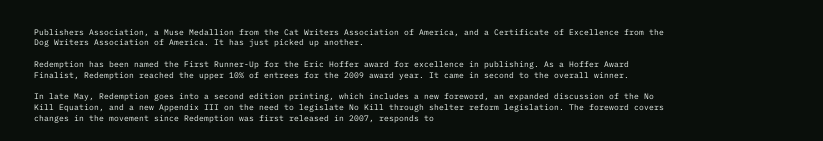Publishers Association, a Muse Medallion from the Cat Writers Association of America, and a Certificate of Excellence from the Dog Writers Association of America. It has just picked up another.

Redemption has been named the First Runner-Up for the Eric Hoffer award for excellence in publishing. As a Hoffer Award Finalist, Redemption reached the upper 10% of entrees for the 2009 award year. It came in second to the overall winner.

In late May, Redemption goes into a second edition printing, which includes a new foreword, an expanded discussion of the No Kill Equation, and a new Appendix III on the need to legislate No Kill through shelter reform legislation. The foreword covers changes in the movement since Redemption was first released in 2007, responds to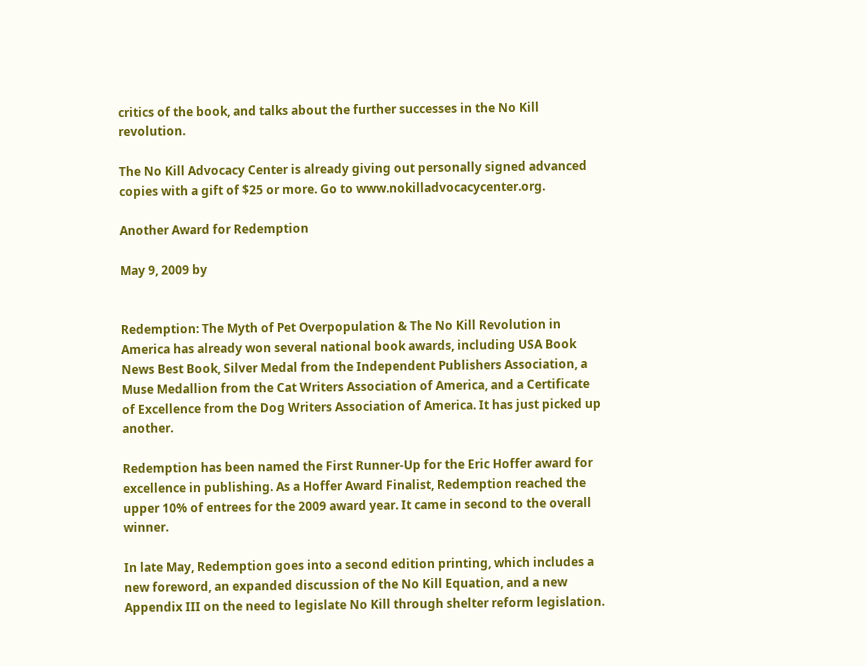critics of the book, and talks about the further successes in the No Kill revolution.

The No Kill Advocacy Center is already giving out personally signed advanced copies with a gift of $25 or more. Go to www.nokilladvocacycenter.org.

Another Award for Redemption

May 9, 2009 by


Redemption: The Myth of Pet Overpopulation & The No Kill Revolution in America has already won several national book awards, including USA Book News Best Book, Silver Medal from the Independent Publishers Association, a Muse Medallion from the Cat Writers Association of America, and a Certificate of Excellence from the Dog Writers Association of America. It has just picked up another.

Redemption has been named the First Runner-Up for the Eric Hoffer award for excellence in publishing. As a Hoffer Award Finalist, Redemption reached the upper 10% of entrees for the 2009 award year. It came in second to the overall winner.

In late May, Redemption goes into a second edition printing, which includes a new foreword, an expanded discussion of the No Kill Equation, and a new Appendix III on the need to legislate No Kill through shelter reform legislation.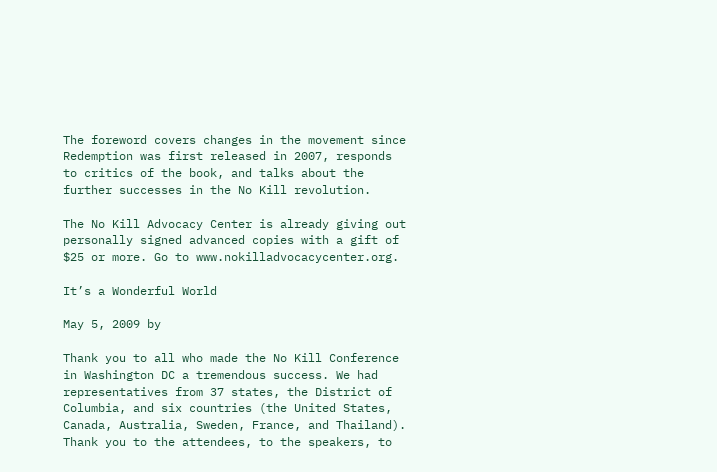The foreword covers changes in the movement since Redemption was first released in 2007, responds to critics of the book, and talks about the further successes in the No Kill revolution.

The No Kill Advocacy Center is already giving out personally signed advanced copies with a gift of $25 or more. Go to www.nokilladvocacycenter.org.

It’s a Wonderful World

May 5, 2009 by

Thank you to all who made the No Kill Conference in Washington DC a tremendous success. We had representatives from 37 states, the District of Columbia, and six countries (the United States, Canada, Australia, Sweden, France, and Thailand). Thank you to the attendees, to the speakers, to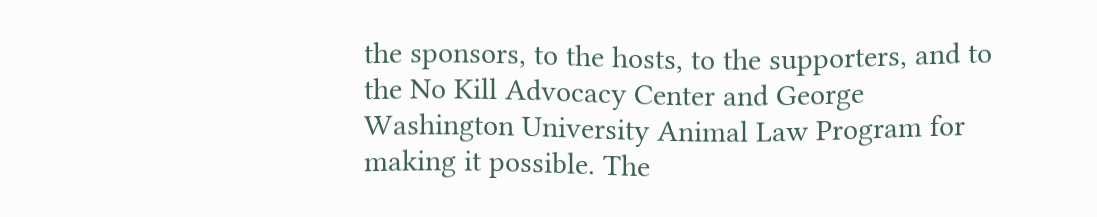the sponsors, to the hosts, to the supporters, and to the No Kill Advocacy Center and George Washington University Animal Law Program for making it possible. The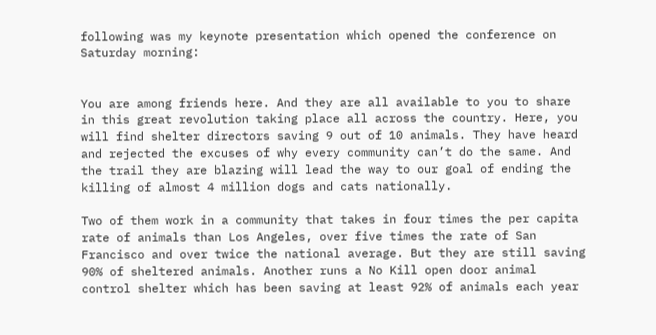following was my keynote presentation which opened the conference on Saturday morning:


You are among friends here. And they are all available to you to share in this great revolution taking place all across the country. Here, you will find shelter directors saving 9 out of 10 animals. They have heard and rejected the excuses of why every community can’t do the same. And the trail they are blazing will lead the way to our goal of ending the killing of almost 4 million dogs and cats nationally.

Two of them work in a community that takes in four times the per capita rate of animals than Los Angeles, over five times the rate of San Francisco and over twice the national average. But they are still saving 90% of sheltered animals. Another runs a No Kill open door animal control shelter which has been saving at least 92% of animals each year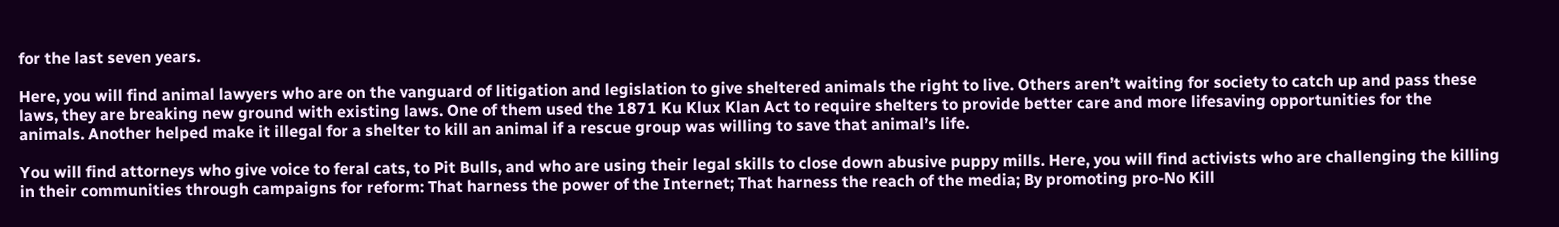for the last seven years.

Here, you will find animal lawyers who are on the vanguard of litigation and legislation to give sheltered animals the right to live. Others aren’t waiting for society to catch up and pass these laws, they are breaking new ground with existing laws. One of them used the 1871 Ku Klux Klan Act to require shelters to provide better care and more lifesaving opportunities for the animals. Another helped make it illegal for a shelter to kill an animal if a rescue group was willing to save that animal’s life.

You will find attorneys who give voice to feral cats, to Pit Bulls, and who are using their legal skills to close down abusive puppy mills. Here, you will find activists who are challenging the killing in their communities through campaigns for reform: That harness the power of the Internet; That harness the reach of the media; By promoting pro-No Kill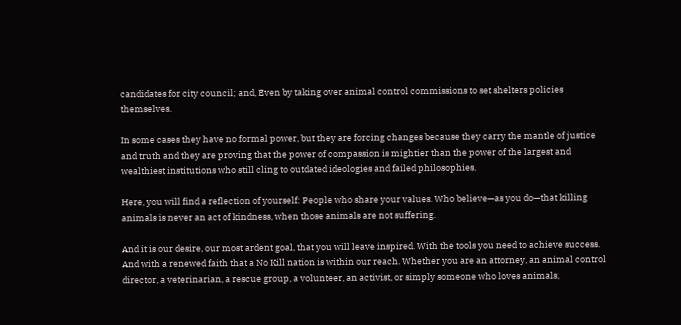candidates for city council; and, Even by taking over animal control commissions to set shelters policies themselves.

In some cases they have no formal power, but they are forcing changes because they carry the mantle of justice and truth and they are proving that the power of compassion is mightier than the power of the largest and wealthiest institutions who still cling to outdated ideologies and failed philosophies.

Here, you will find a reflection of yourself: People who share your values. Who believe—as you do—that killing animals is never an act of kindness, when those animals are not suffering.

And it is our desire, our most ardent goal, that you will leave inspired. With the tools you need to achieve success. And with a renewed faith that a No Kill nation is within our reach. Whether you are an attorney, an animal control director, a veterinarian, a rescue group, a volunteer, an activist, or simply someone who loves animals,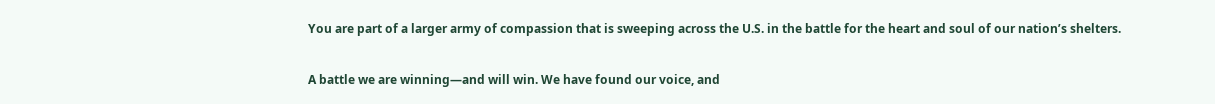You are part of a larger army of compassion that is sweeping across the U.S. in the battle for the heart and soul of our nation’s shelters.

A battle we are winning—and will win. We have found our voice, and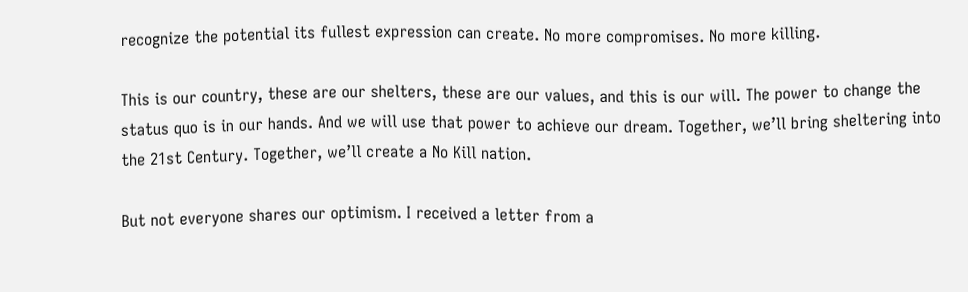recognize the potential its fullest expression can create. No more compromises. No more killing.

This is our country, these are our shelters, these are our values, and this is our will. The power to change the status quo is in our hands. And we will use that power to achieve our dream. Together, we’ll bring sheltering into the 21st Century. Together, we’ll create a No Kill nation.

But not everyone shares our optimism. I received a letter from a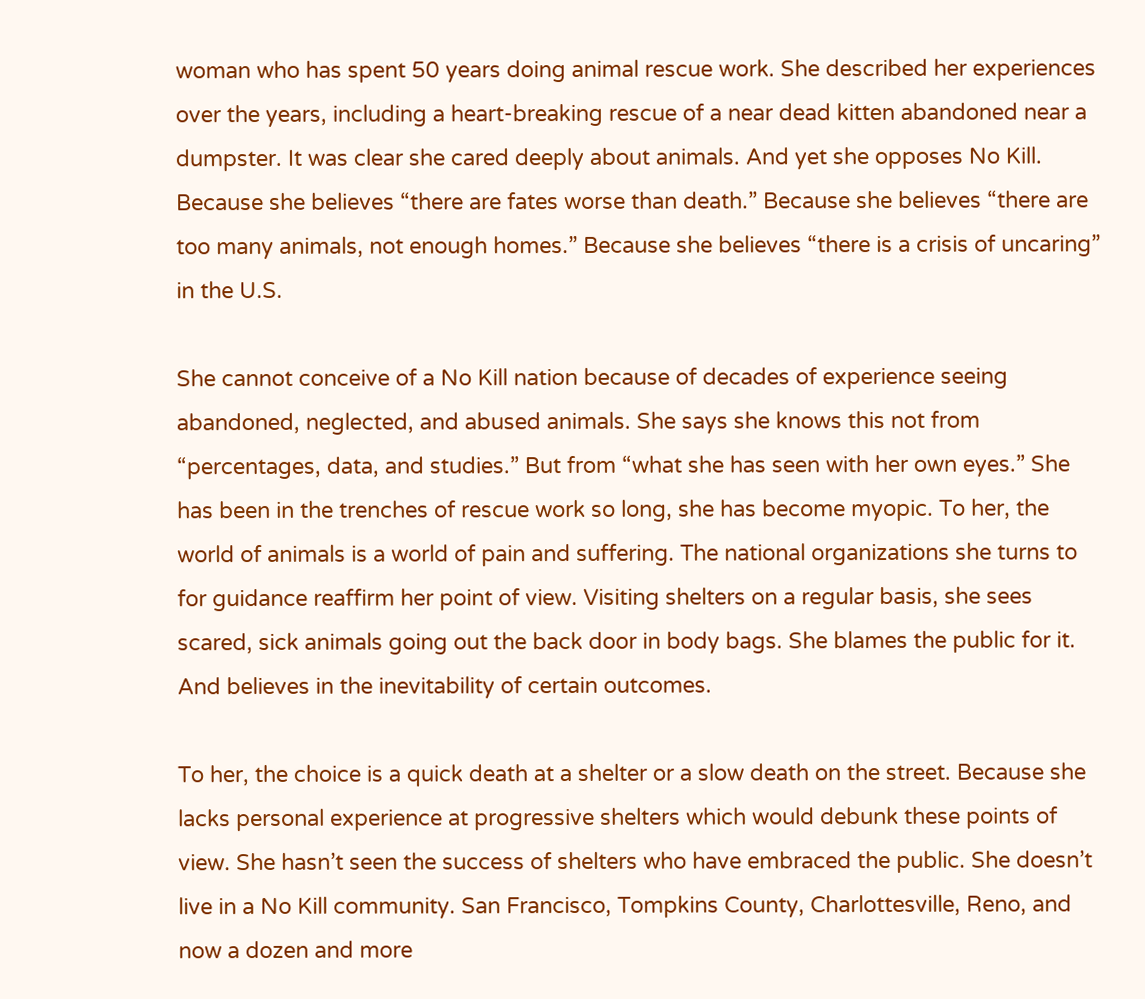woman who has spent 50 years doing animal rescue work. She described her experiences over the years, including a heart-breaking rescue of a near dead kitten abandoned near a dumpster. It was clear she cared deeply about animals. And yet she opposes No Kill. Because she believes “there are fates worse than death.” Because she believes “there are too many animals, not enough homes.” Because she believes “there is a crisis of uncaring” in the U.S.

She cannot conceive of a No Kill nation because of decades of experience seeing abandoned, neglected, and abused animals. She says she knows this not from “percentages, data, and studies.” But from “what she has seen with her own eyes.” She has been in the trenches of rescue work so long, she has become myopic. To her, the world of animals is a world of pain and suffering. The national organizations she turns to for guidance reaffirm her point of view. Visiting shelters on a regular basis, she sees scared, sick animals going out the back door in body bags. She blames the public for it. And believes in the inevitability of certain outcomes.

To her, the choice is a quick death at a shelter or a slow death on the street. Because she lacks personal experience at progressive shelters which would debunk these points of view. She hasn’t seen the success of shelters who have embraced the public. She doesn’t live in a No Kill community. San Francisco, Tompkins County, Charlottesville, Reno, and now a dozen and more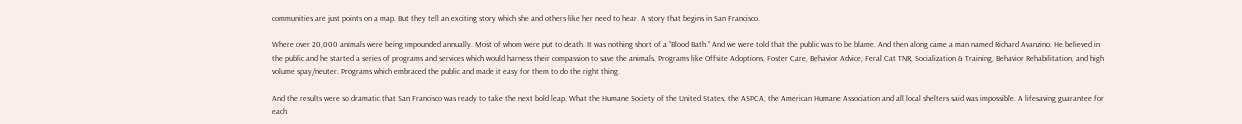communities are just points on a map. But they tell an exciting story which she and others like her need to hear. A story that begins in San Francisco.

Where over 20,000 animals were being impounded annually. Most of whom were put to death. It was nothing short of a “Blood Bath.” And we were told that the public was to be blame. And then along came a man named Richard Avanzino. He believed in the public and he started a series of programs and services which would harness their compassion to save the animals. Programs like Offsite Adoptions, Foster Care, Behavior Advice, Feral Cat TNR, Socialization & Training, Behavior Rehabilitation, and high volume spay/neuter. Programs which embraced the public and made it easy for them to do the right thing.

And the results were so dramatic that San Francisco was ready to take the next bold leap. What the Humane Society of the United States, the ASPCA, the American Humane Association and all local shelters said was impossible. A lifesaving guarantee for each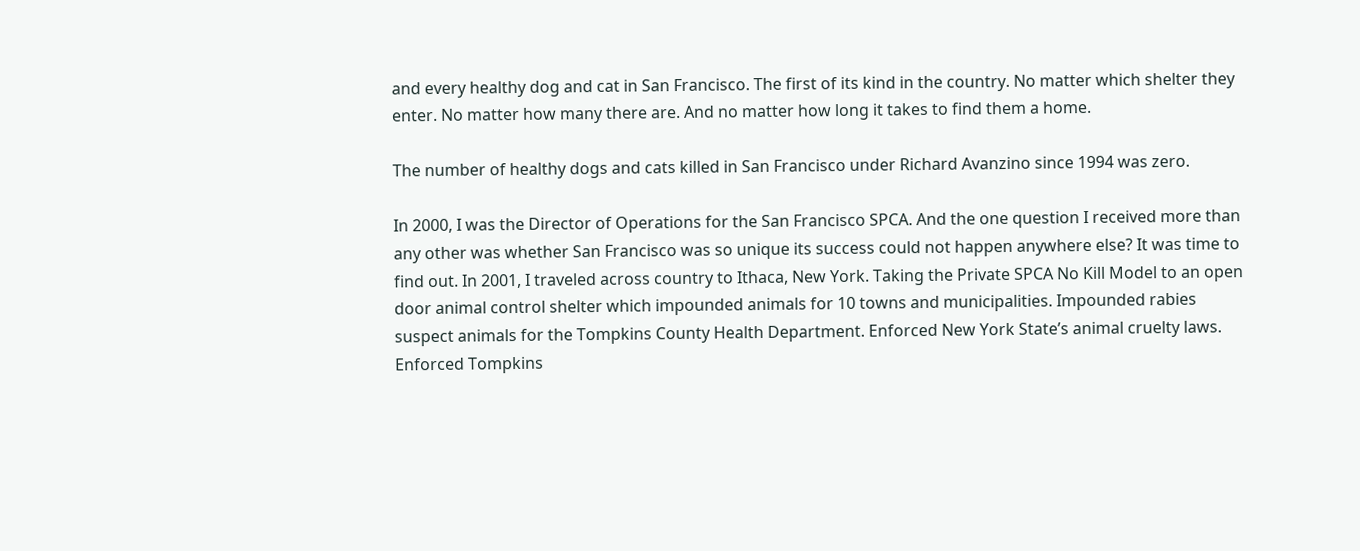and every healthy dog and cat in San Francisco. The first of its kind in the country. No matter which shelter they enter. No matter how many there are. And no matter how long it takes to find them a home.

The number of healthy dogs and cats killed in San Francisco under Richard Avanzino since 1994 was zero.

In 2000, I was the Director of Operations for the San Francisco SPCA. And the one question I received more than any other was whether San Francisco was so unique its success could not happen anywhere else? It was time to find out. In 2001, I traveled across country to Ithaca, New York. Taking the Private SPCA No Kill Model to an open door animal control shelter which impounded animals for 10 towns and municipalities. Impounded rabies suspect animals for the Tompkins County Health Department. Enforced New York State’s animal cruelty laws. Enforced Tompkins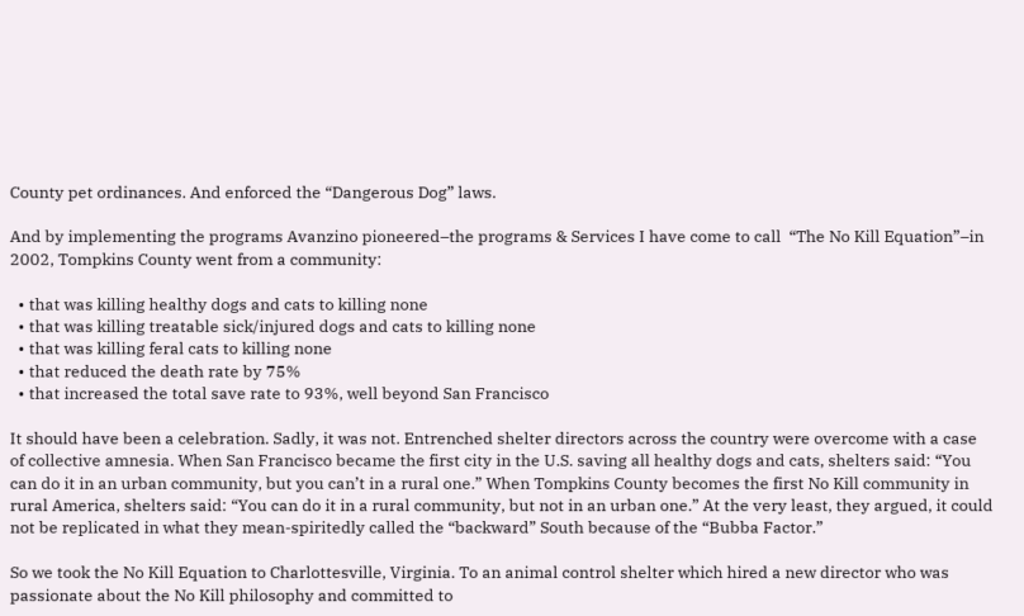County pet ordinances. And enforced the “Dangerous Dog” laws.

And by implementing the programs Avanzino pioneered–the programs & Services I have come to call  “The No Kill Equation”–in 2002, Tompkins County went from a community:

  • that was killing healthy dogs and cats to killing none
  • that was killing treatable sick/injured dogs and cats to killing none
  • that was killing feral cats to killing none
  • that reduced the death rate by 75%
  • that increased the total save rate to 93%, well beyond San Francisco

It should have been a celebration. Sadly, it was not. Entrenched shelter directors across the country were overcome with a case of collective amnesia. When San Francisco became the first city in the U.S. saving all healthy dogs and cats, shelters said: “You can do it in an urban community, but you can’t in a rural one.” When Tompkins County becomes the first No Kill community in rural America, shelters said: “You can do it in a rural community, but not in an urban one.” At the very least, they argued, it could not be replicated in what they mean-spiritedly called the “backward” South because of the “Bubba Factor.”

So we took the No Kill Equation to Charlottesville, Virginia. To an animal control shelter which hired a new director who was passionate about the No Kill philosophy and committed to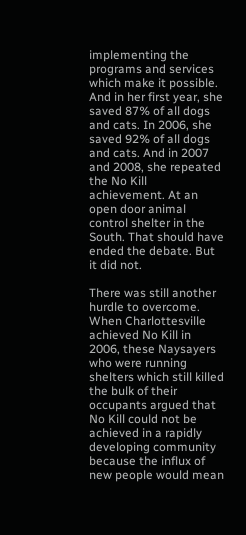implementing the programs and services which make it possible.  And in her first year, she saved 87% of all dogs and cats. In 2006, she saved 92% of all dogs and cats. And in 2007 and 2008, she repeated the No Kill achievement. At an open door animal control shelter in the South. That should have ended the debate. But it did not.

There was still another hurdle to overcome. When Charlottesville achieved No Kill in 2006, these Naysayers who were running shelters which still killed the bulk of their occupants argued that No Kill could not be achieved in a rapidly developing community because the influx of new people would mean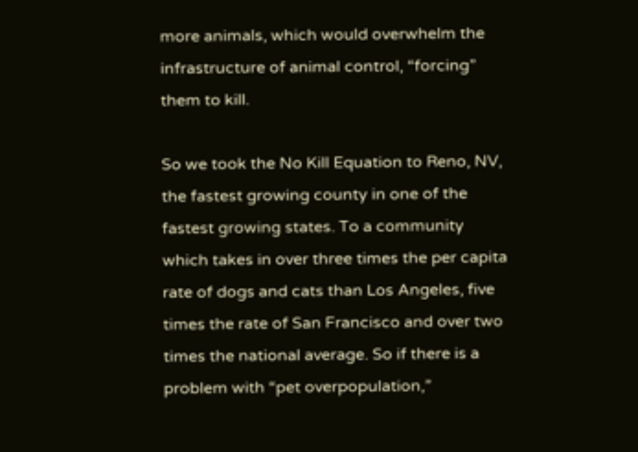more animals, which would overwhelm the infrastructure of animal control, “forcing” them to kill.

So we took the No Kill Equation to Reno, NV, the fastest growing county in one of the fastest growing states. To a community which takes in over three times the per capita rate of dogs and cats than Los Angeles, five times the rate of San Francisco and over two times the national average. So if there is a problem with “pet overpopulation,”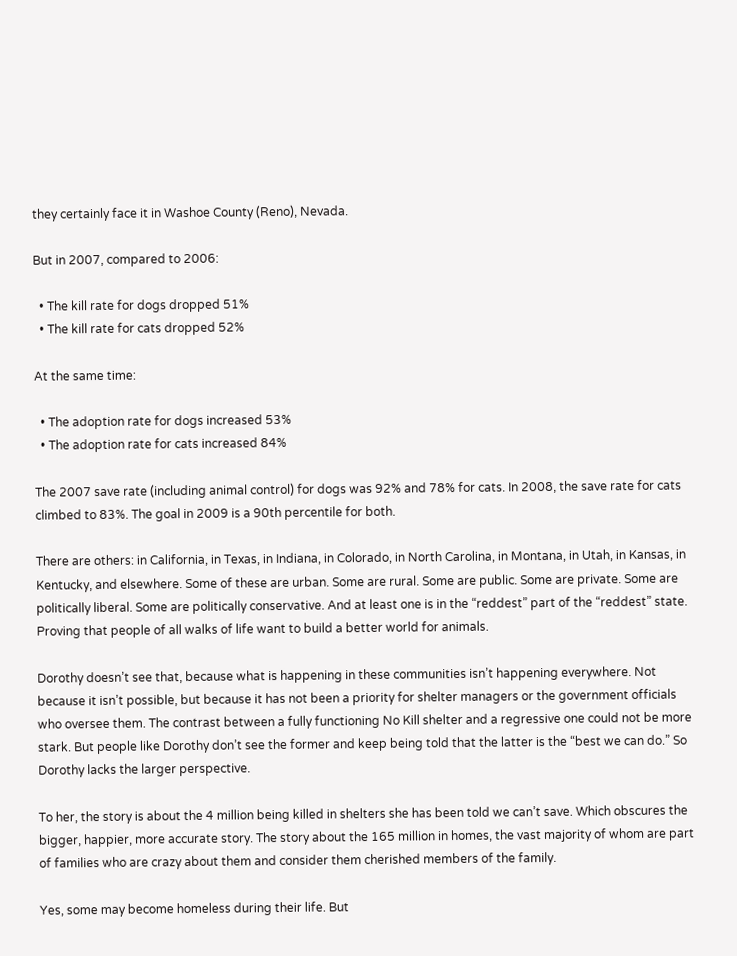they certainly face it in Washoe County (Reno), Nevada.

But in 2007, compared to 2006:

  • The kill rate for dogs dropped 51%
  • The kill rate for cats dropped 52%

At the same time:

  • The adoption rate for dogs increased 53%
  • The adoption rate for cats increased 84%

The 2007 save rate (including animal control) for dogs was 92% and 78% for cats. In 2008, the save rate for cats climbed to 83%. The goal in 2009 is a 90th percentile for both.

There are others: in California, in Texas, in Indiana, in Colorado, in North Carolina, in Montana, in Utah, in Kansas, in Kentucky, and elsewhere. Some of these are urban. Some are rural. Some are public. Some are private. Some are politically liberal. Some are politically conservative. And at least one is in the “reddest” part of the “reddest” state. Proving that people of all walks of life want to build a better world for animals.

Dorothy doesn’t see that, because what is happening in these communities isn’t happening everywhere. Not because it isn’t possible, but because it has not been a priority for shelter managers or the government officials who oversee them. The contrast between a fully functioning No Kill shelter and a regressive one could not be more stark. But people like Dorothy don’t see the former and keep being told that the latter is the “best we can do.” So Dorothy lacks the larger perspective.

To her, the story is about the 4 million being killed in shelters she has been told we can’t save. Which obscures the bigger, happier, more accurate story. The story about the 165 million in homes, the vast majority of whom are part of families who are crazy about them and consider them cherished members of the family.

Yes, some may become homeless during their life. But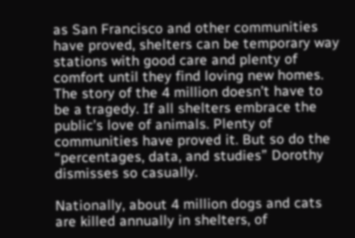as San Francisco and other communities have proved, shelters can be temporary way stations with good care and plenty of comfort until they find loving new homes. The story of the 4 million doesn’t have to be a tragedy. If all shelters embrace the public’s love of animals. Plenty of communities have proved it. But so do the “percentages, data, and studies” Dorothy dismisses so casually.

Nationally, about 4 million dogs and cats are killed annually in shelters, of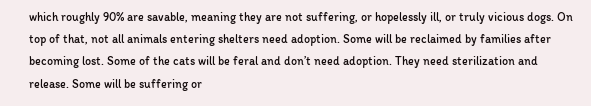which roughly 90% are savable, meaning they are not suffering, or hopelessly ill, or truly vicious dogs. On top of that, not all animals entering shelters need adoption. Some will be reclaimed by families after becoming lost. Some of the cats will be feral and don’t need adoption. They need sterilization and release. Some will be suffering or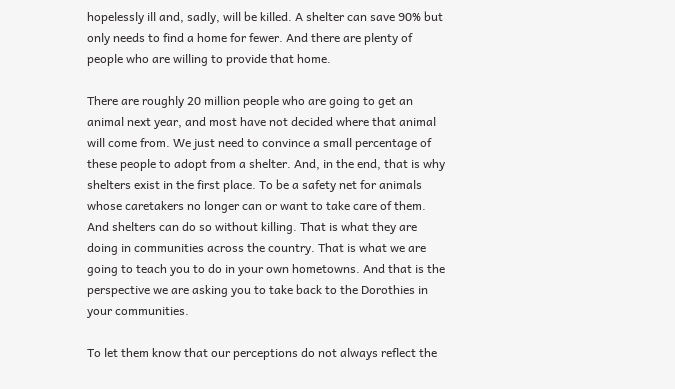hopelessly ill and, sadly, will be killed. A shelter can save 90% but only needs to find a home for fewer. And there are plenty of people who are willing to provide that home.

There are roughly 20 million people who are going to get an animal next year, and most have not decided where that animal will come from. We just need to convince a small percentage of these people to adopt from a shelter. And, in the end, that is why shelters exist in the first place. To be a safety net for animals whose caretakers no longer can or want to take care of them. And shelters can do so without killing. That is what they are doing in communities across the country. That is what we are going to teach you to do in your own hometowns. And that is the perspective we are asking you to take back to the Dorothies in your communities.

To let them know that our perceptions do not always reflect the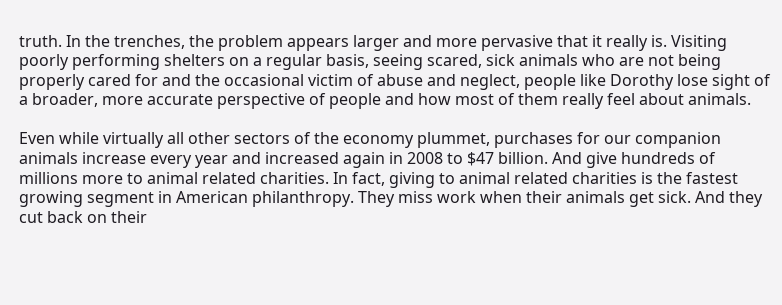truth. In the trenches, the problem appears larger and more pervasive that it really is. Visiting poorly performing shelters on a regular basis, seeing scared, sick animals who are not being properly cared for and the occasional victim of abuse and neglect, people like Dorothy lose sight of a broader, more accurate perspective of people and how most of them really feel about animals.

Even while virtually all other sectors of the economy plummet, purchases for our companion animals increase every year and increased again in 2008 to $47 billion. And give hundreds of millions more to animal related charities. In fact, giving to animal related charities is the fastest growing segment in American philanthropy. They miss work when their animals get sick. And they cut back on their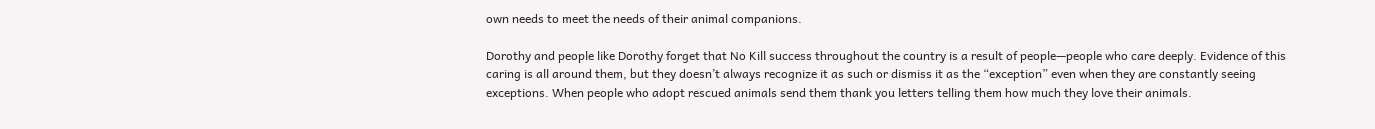own needs to meet the needs of their animal companions.

Dorothy and people like Dorothy forget that No Kill success throughout the country is a result of people—people who care deeply. Evidence of this caring is all around them, but they doesn’t always recognize it as such or dismiss it as the “exception” even when they are constantly seeing exceptions. When people who adopt rescued animals send them thank you letters telling them how much they love their animals.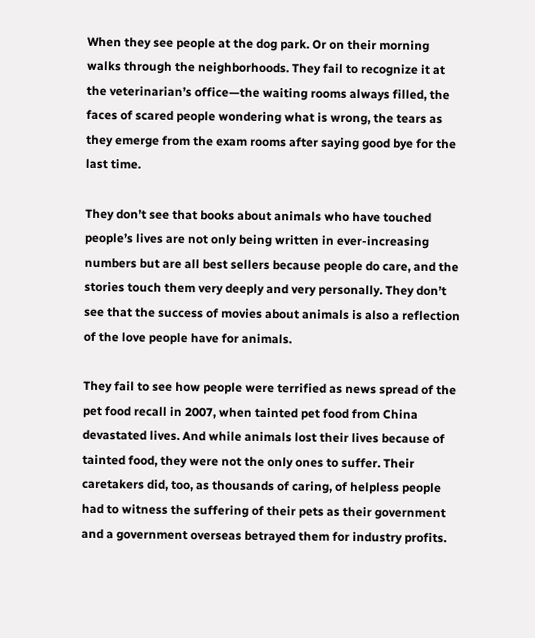When they see people at the dog park. Or on their morning walks through the neighborhoods. They fail to recognize it at the veterinarian’s office—the waiting rooms always filled, the faces of scared people wondering what is wrong, the tears as they emerge from the exam rooms after saying good bye for the last time.

They don’t see that books about animals who have touched people’s lives are not only being written in ever-increasing numbers but are all best sellers because people do care, and the stories touch them very deeply and very personally. They don’t see that the success of movies about animals is also a reflection of the love people have for animals.

They fail to see how people were terrified as news spread of the pet food recall in 2007, when tainted pet food from China devastated lives. And while animals lost their lives because of tainted food, they were not the only ones to suffer. Their caretakers did, too, as thousands of caring, of helpless people had to witness the suffering of their pets as their government and a government overseas betrayed them for industry profits.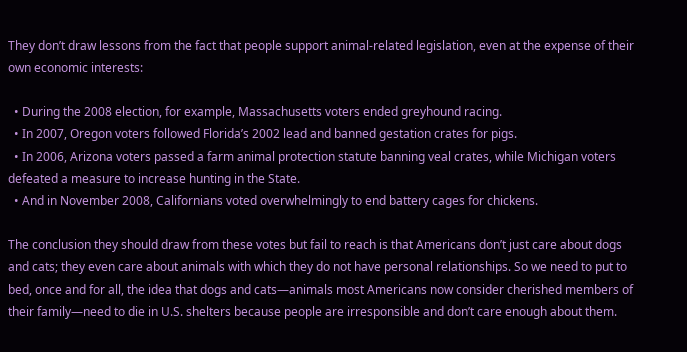They don’t draw lessons from the fact that people support animal-related legislation, even at the expense of their own economic interests:

  • During the 2008 election, for example, Massachusetts voters ended greyhound racing.
  • In 2007, Oregon voters followed Florida’s 2002 lead and banned gestation crates for pigs.
  • In 2006, Arizona voters passed a farm animal protection statute banning veal crates, while Michigan voters defeated a measure to increase hunting in the State.
  • And in November 2008, Californians voted overwhelmingly to end battery cages for chickens.

The conclusion they should draw from these votes but fail to reach is that Americans don’t just care about dogs and cats; they even care about animals with which they do not have personal relationships. So we need to put to bed, once and for all, the idea that dogs and cats—animals most Americans now consider cherished members of their family—need to die in U.S. shelters because people are irresponsible and don’t care enough about them.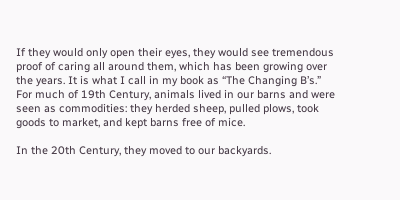If they would only open their eyes, they would see tremendous proof of caring all around them, which has been growing over the years. It is what I call in my book as “The Changing B’s.” For much of 19th Century, animals lived in our barns and were seen as commodities: they herded sheep, pulled plows, took goods to market, and kept barns free of mice.

In the 20th Century, they moved to our backyards.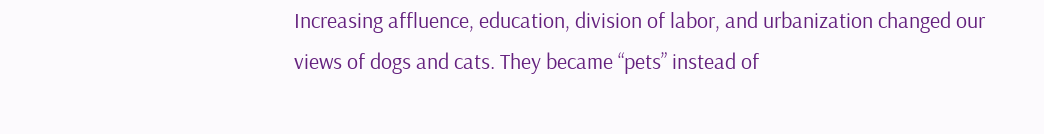Increasing affluence, education, division of labor, and urbanization changed our views of dogs and cats. They became “pets” instead of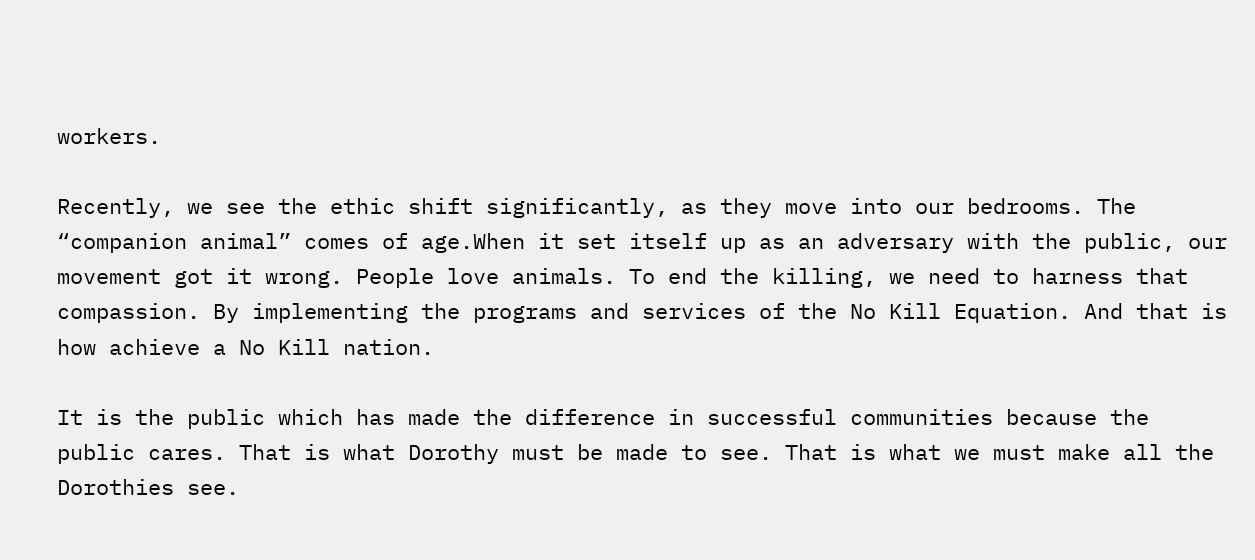workers.

Recently, we see the ethic shift significantly, as they move into our bedrooms. The “companion animal” comes of age.When it set itself up as an adversary with the public, our movement got it wrong. People love animals. To end the killing, we need to harness that compassion. By implementing the programs and services of the No Kill Equation. And that is how achieve a No Kill nation.

It is the public which has made the difference in successful communities because the public cares. That is what Dorothy must be made to see. That is what we must make all the Dorothies see.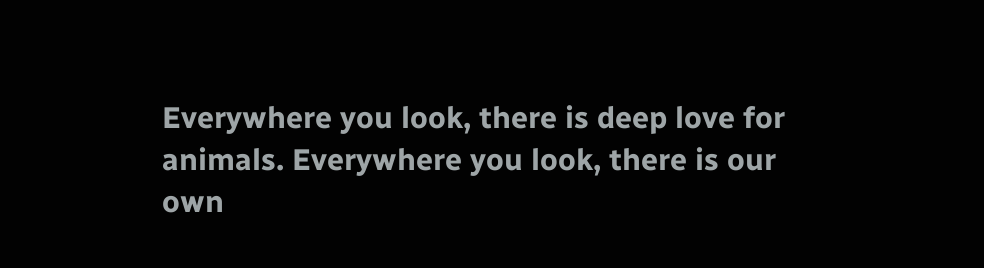Everywhere you look, there is deep love for animals. Everywhere you look, there is our own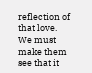reflection of that love. We must make them see that it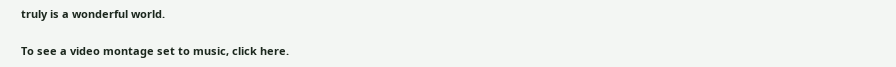truly is a wonderful world.

To see a video montage set to music, click here.